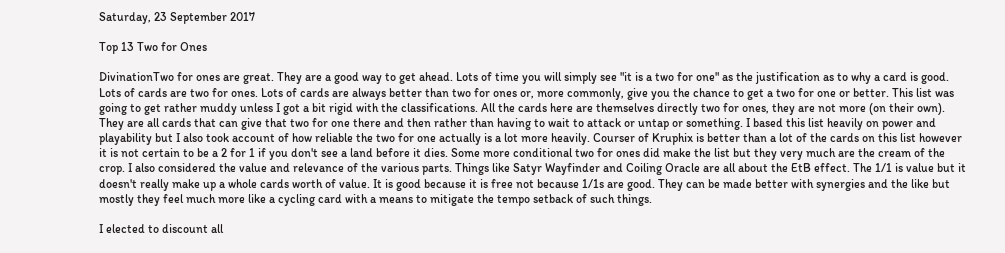Saturday, 23 September 2017

Top 13 Two for Ones

DivinationTwo for ones are great. They are a good way to get ahead. Lots of time you will simply see "it is a two for one" as the justification as to why a card is good. Lots of cards are two for ones. Lots of cards are always better than two for ones or, more commonly, give you the chance to get a two for one or better. This list was going to get rather muddy unless I got a bit rigid with the classifications. All the cards here are themselves directly two for ones, they are not more (on their own). They are all cards that can give that two for one there and then rather than having to wait to attack or untap or something. I based this list heavily on power and playability but I also took account of how reliable the two for one actually is a lot more heavily. Courser of Kruphix is better than a lot of the cards on this list however it is not certain to be a 2 for 1 if you don't see a land before it dies. Some more conditional two for ones did make the list but they very much are the cream of the crop. I also considered the value and relevance of the various parts. Things like Satyr Wayfinder and Coiling Oracle are all about the EtB effect. The 1/1 is value but it doesn't really make up a whole cards worth of value. It is good because it is free not because 1/1s are good. They can be made better with synergies and the like but mostly they feel much more like a cycling card with a means to mitigate the tempo setback of such things.

I elected to discount all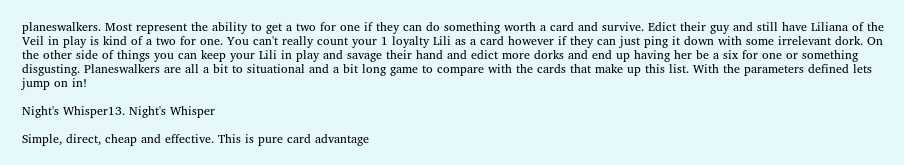planeswalkers. Most represent the ability to get a two for one if they can do something worth a card and survive. Edict their guy and still have Liliana of the Veil in play is kind of a two for one. You can't really count your 1 loyalty Lili as a card however if they can just ping it down with some irrelevant dork. On the other side of things you can keep your Lili in play and savage their hand and edict more dorks and end up having her be a six for one or something disgusting. Planeswalkers are all a bit to situational and a bit long game to compare with the cards that make up this list. With the parameters defined lets jump on in!

Night's Whisper13. Night's Whisper

Simple, direct, cheap and effective. This is pure card advantage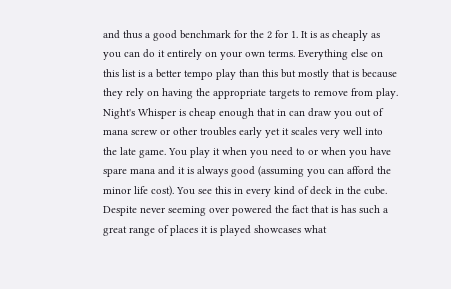and thus a good benchmark for the 2 for 1. It is as cheaply as you can do it entirely on your own terms. Everything else on this list is a better tempo play than this but mostly that is because they rely on having the appropriate targets to remove from play. Night's Whisper is cheap enough that in can draw you out of mana screw or other troubles early yet it scales very well into the late game. You play it when you need to or when you have spare mana and it is always good (assuming you can afford the minor life cost). You see this in every kind of deck in the cube. Despite never seeming over powered the fact that is has such a great range of places it is played showcases what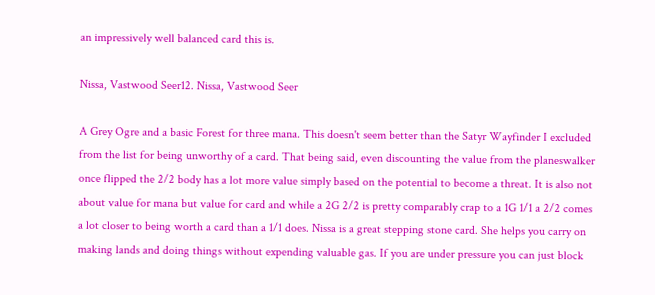an impressively well balanced card this is.

Nissa, Vastwood Seer12. Nissa, Vastwood Seer

A Grey Ogre and a basic Forest for three mana. This doesn't seem better than the Satyr Wayfinder I excluded from the list for being unworthy of a card. That being said, even discounting the value from the planeswalker once flipped the 2/2 body has a lot more value simply based on the potential to become a threat. It is also not about value for mana but value for card and while a 2G 2/2 is pretty comparably crap to a 1G 1/1 a 2/2 comes a lot closer to being worth a card than a 1/1 does. Nissa is a great stepping stone card. She helps you carry on making lands and doing things without expending valuable gas. If you are under pressure you can just block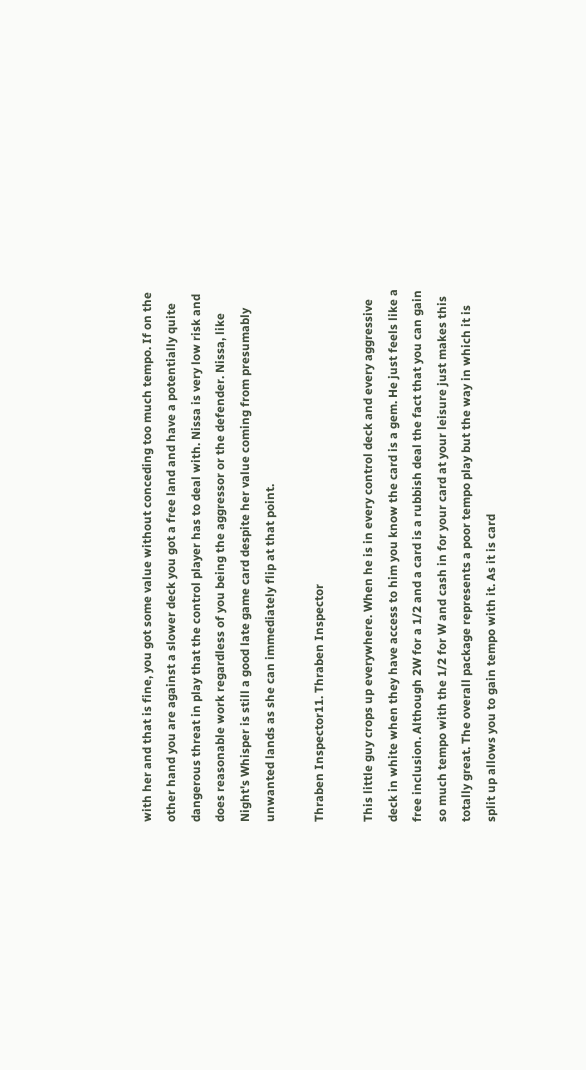with her and that is fine, you got some value without conceding too much tempo. If on the other hand you are against a slower deck you got a free land and have a potentially quite dangerous threat in play that the control player has to deal with. Nissa is very low risk and does reasonable work regardless of you being the aggressor or the defender. Nissa, like Night's Whisper is still a good late game card despite her value coming from presumably unwanted lands as she can immediately flip at that point.

Thraben Inspector11. Thraben Inspector

This little guy crops up everywhere. When he is in every control deck and every aggressive deck in white when they have access to him you know the card is a gem. He just feels like a free inclusion. Although 2W for a 1/2 and a card is a rubbish deal the fact that you can gain so much tempo with the 1/2 for W and cash in for your card at your leisure just makes this totally great. The overall package represents a poor tempo play but the way in which it is split up allows you to gain tempo with it. As it is card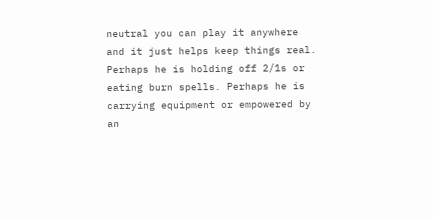neutral you can play it anywhere and it just helps keep things real. Perhaps he is holding off 2/1s or eating burn spells. Perhaps he is carrying equipment or empowered by an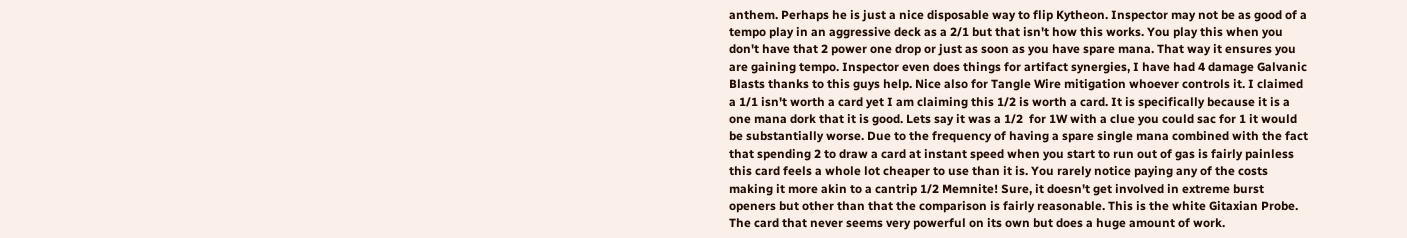anthem. Perhaps he is just a nice disposable way to flip Kytheon. Inspector may not be as good of a tempo play in an aggressive deck as a 2/1 but that isn't how this works. You play this when you don't have that 2 power one drop or just as soon as you have spare mana. That way it ensures you are gaining tempo. Inspector even does things for artifact synergies, I have had 4 damage Galvanic Blasts thanks to this guys help. Nice also for Tangle Wire mitigation whoever controls it. I claimed a 1/1 isn't worth a card yet I am claiming this 1/2 is worth a card. It is specifically because it is a one mana dork that it is good. Lets say it was a 1/2  for 1W with a clue you could sac for 1 it would be substantially worse. Due to the frequency of having a spare single mana combined with the fact that spending 2 to draw a card at instant speed when you start to run out of gas is fairly painless this card feels a whole lot cheaper to use than it is. You rarely notice paying any of the costs making it more akin to a cantrip 1/2 Memnite! Sure, it doesn't get involved in extreme burst openers but other than that the comparison is fairly reasonable. This is the white Gitaxian Probe. The card that never seems very powerful on its own but does a huge amount of work.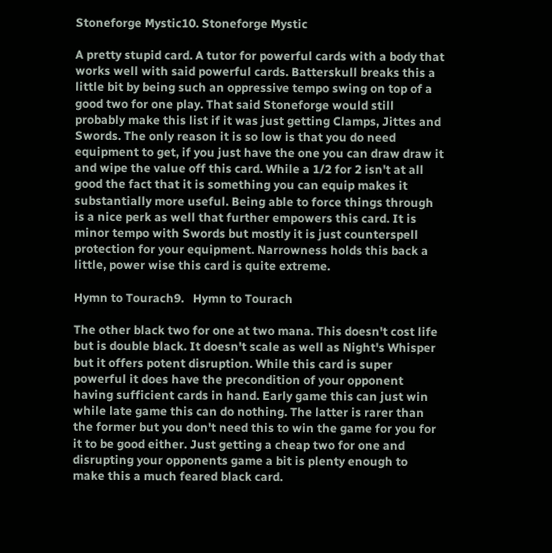Stoneforge Mystic10. Stoneforge Mystic

A pretty stupid card. A tutor for powerful cards with a body that works well with said powerful cards. Batterskull breaks this a little bit by being such an oppressive tempo swing on top of a good two for one play. That said Stoneforge would still probably make this list if it was just getting Clamps, Jittes and Swords. The only reason it is so low is that you do need equipment to get, if you just have the one you can draw draw it and wipe the value off this card. While a 1/2 for 2 isn't at all good the fact that it is something you can equip makes it substantially more useful. Being able to force things through is a nice perk as well that further empowers this card. It is minor tempo with Swords but mostly it is just counterspell protection for your equipment. Narrowness holds this back a little, power wise this card is quite extreme.

Hymn to Tourach9.   Hymn to Tourach

The other black two for one at two mana. This doesn't cost life but is double black. It doesn't scale as well as Night's Whisper but it offers potent disruption. While this card is super powerful it does have the precondition of your opponent having sufficient cards in hand. Early game this can just win while late game this can do nothing. The latter is rarer than the former but you don't need this to win the game for you for it to be good either. Just getting a cheap two for one and disrupting your opponents game a bit is plenty enough to make this a much feared black card.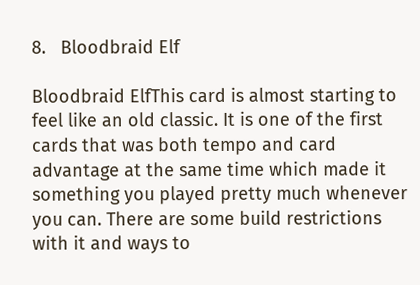8.   Bloodbraid Elf

Bloodbraid ElfThis card is almost starting to feel like an old classic. It is one of the first cards that was both tempo and card advantage at the same time which made it something you played pretty much whenever you can. There are some build restrictions with it and ways to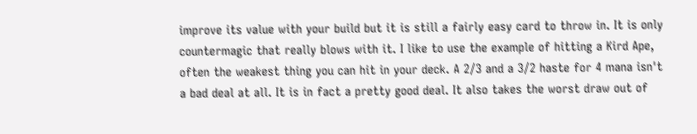improve its value with your build but it is still a fairly easy card to throw in. It is only countermagic that really blows with it. I like to use the example of hitting a Kird Ape, often the weakest thing you can hit in your deck. A 2/3 and a 3/2 haste for 4 mana isn't a bad deal at all. It is in fact a pretty good deal. It also takes the worst draw out of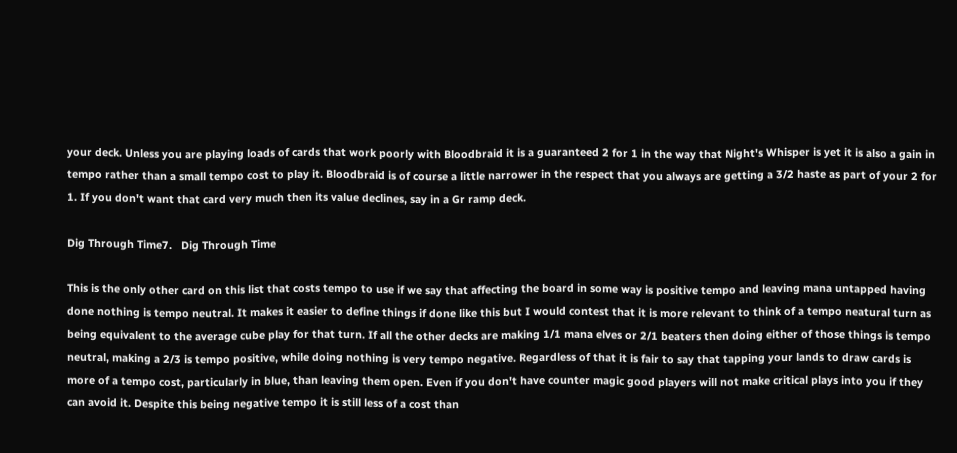your deck. Unless you are playing loads of cards that work poorly with Bloodbraid it is a guaranteed 2 for 1 in the way that Night's Whisper is yet it is also a gain in tempo rather than a small tempo cost to play it. Bloodbraid is of course a little narrower in the respect that you always are getting a 3/2 haste as part of your 2 for 1. If you don't want that card very much then its value declines, say in a Gr ramp deck.

Dig Through Time7.   Dig Through Time

This is the only other card on this list that costs tempo to use if we say that affecting the board in some way is positive tempo and leaving mana untapped having done nothing is tempo neutral. It makes it easier to define things if done like this but I would contest that it is more relevant to think of a tempo neatural turn as being equivalent to the average cube play for that turn. If all the other decks are making 1/1 mana elves or 2/1 beaters then doing either of those things is tempo neutral, making a 2/3 is tempo positive, while doing nothing is very tempo negative. Regardless of that it is fair to say that tapping your lands to draw cards is more of a tempo cost, particularly in blue, than leaving them open. Even if you don't have counter magic good players will not make critical plays into you if they can avoid it. Despite this being negative tempo it is still less of a cost than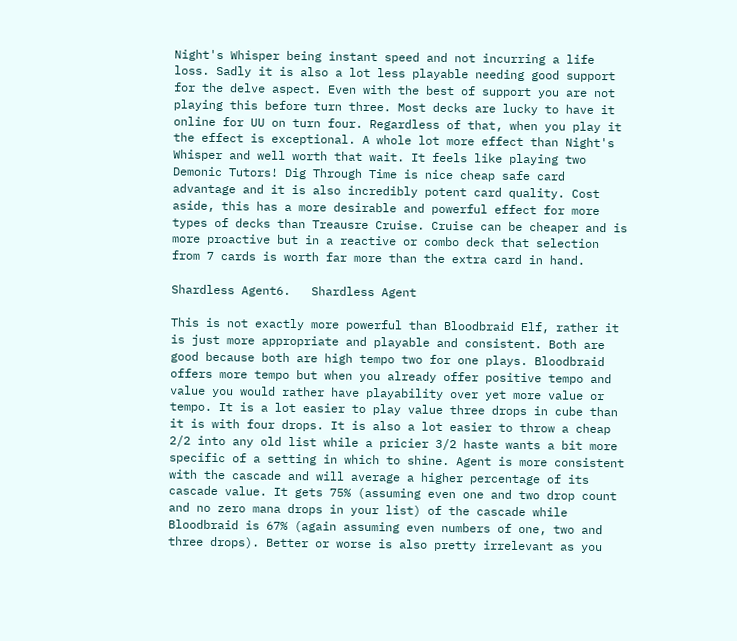Night's Whisper being instant speed and not incurring a life loss. Sadly it is also a lot less playable needing good support for the delve aspect. Even with the best of support you are not playing this before turn three. Most decks are lucky to have it online for UU on turn four. Regardless of that, when you play it the effect is exceptional. A whole lot more effect than Night's Whisper and well worth that wait. It feels like playing two Demonic Tutors! Dig Through Time is nice cheap safe card advantage and it is also incredibly potent card quality. Cost aside, this has a more desirable and powerful effect for more types of decks than Treausre Cruise. Cruise can be cheaper and is more proactive but in a reactive or combo deck that selection from 7 cards is worth far more than the extra card in hand.

Shardless Agent6.   Shardless Agent

This is not exactly more powerful than Bloodbraid Elf, rather it is just more appropriate and playable and consistent. Both are good because both are high tempo two for one plays. Bloodbraid offers more tempo but when you already offer positive tempo and value you would rather have playability over yet more value or tempo. It is a lot easier to play value three drops in cube than it is with four drops. It is also a lot easier to throw a cheap 2/2 into any old list while a pricier 3/2 haste wants a bit more specific of a setting in which to shine. Agent is more consistent with the cascade and will average a higher percentage of its cascade value. It gets 75% (assuming even one and two drop count and no zero mana drops in your list) of the cascade while Bloodbraid is 67% (again assuming even numbers of one, two and three drops). Better or worse is also pretty irrelevant as you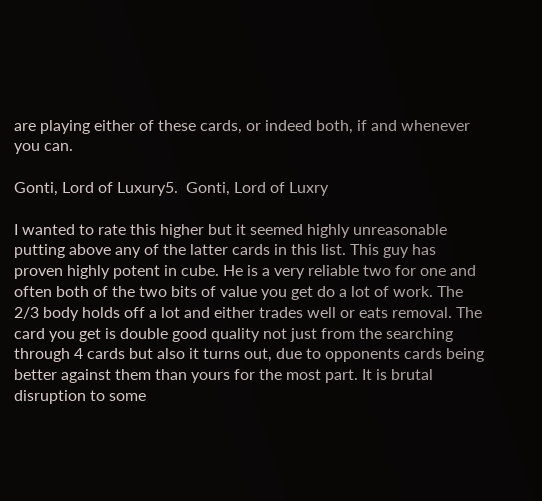are playing either of these cards, or indeed both, if and whenever you can.

Gonti, Lord of Luxury5.  Gonti, Lord of Luxry

I wanted to rate this higher but it seemed highly unreasonable putting above any of the latter cards in this list. This guy has proven highly potent in cube. He is a very reliable two for one and often both of the two bits of value you get do a lot of work. The 2/3 body holds off a lot and either trades well or eats removal. The card you get is double good quality not just from the searching through 4 cards but also it turns out, due to opponents cards being better against them than yours for the most part. It is brutal disruption to some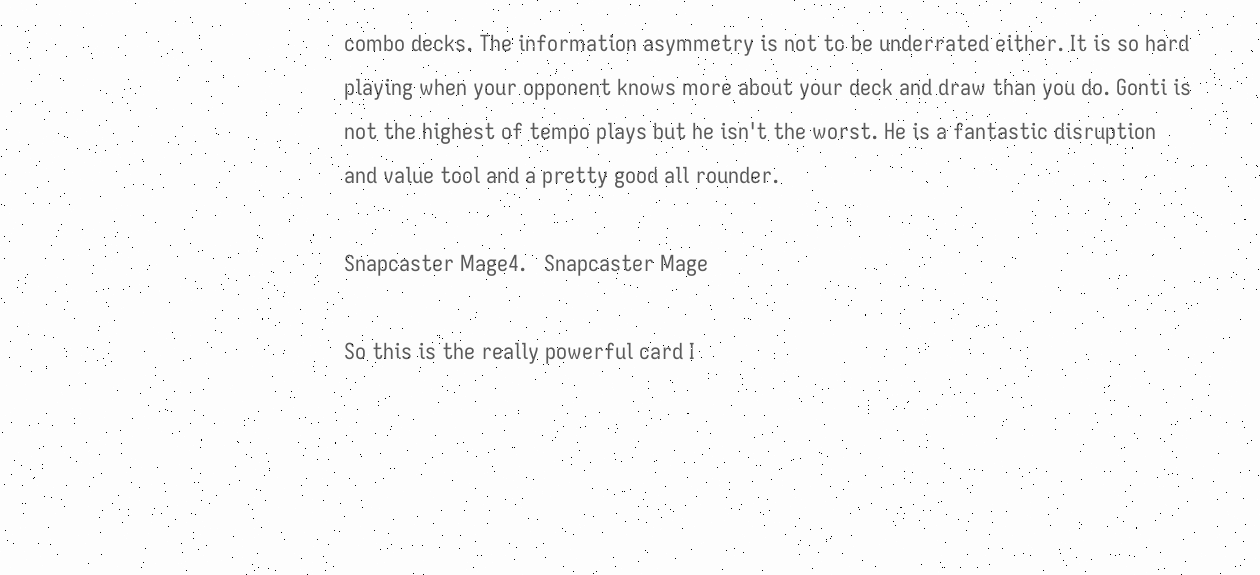combo decks. The information asymmetry is not to be underrated either. It is so hard playing when your opponent knows more about your deck and draw than you do. Gonti is not the highest of tempo plays but he isn't the worst. He is a fantastic disruption and value tool and a pretty good all rounder.

Snapcaster Mage4.   Snapcaster Mage

So this is the really powerful card I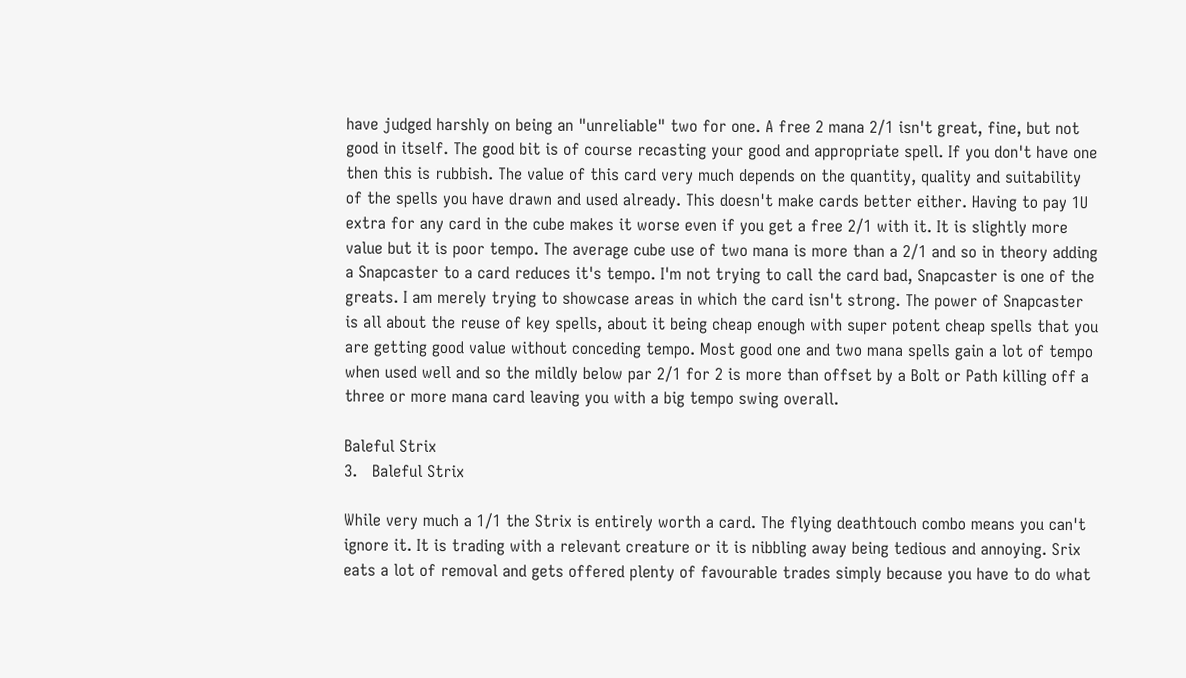have judged harshly on being an "unreliable" two for one. A free 2 mana 2/1 isn't great, fine, but not good in itself. The good bit is of course recasting your good and appropriate spell. If you don't have one then this is rubbish. The value of this card very much depends on the quantity, quality and suitability of the spells you have drawn and used already. This doesn't make cards better either. Having to pay 1U extra for any card in the cube makes it worse even if you get a free 2/1 with it. It is slightly more value but it is poor tempo. The average cube use of two mana is more than a 2/1 and so in theory adding a Snapcaster to a card reduces it's tempo. I'm not trying to call the card bad, Snapcaster is one of the greats. I am merely trying to showcase areas in which the card isn't strong. The power of Snapcaster is all about the reuse of key spells, about it being cheap enough with super potent cheap spells that you are getting good value without conceding tempo. Most good one and two mana spells gain a lot of tempo when used well and so the mildly below par 2/1 for 2 is more than offset by a Bolt or Path killing off a three or more mana card leaving you with a big tempo swing overall.

Baleful Strix
3.   Baleful Strix

While very much a 1/1 the Strix is entirely worth a card. The flying deathtouch combo means you can't ignore it. It is trading with a relevant creature or it is nibbling away being tedious and annoying. Srix eats a lot of removal and gets offered plenty of favourable trades simply because you have to do what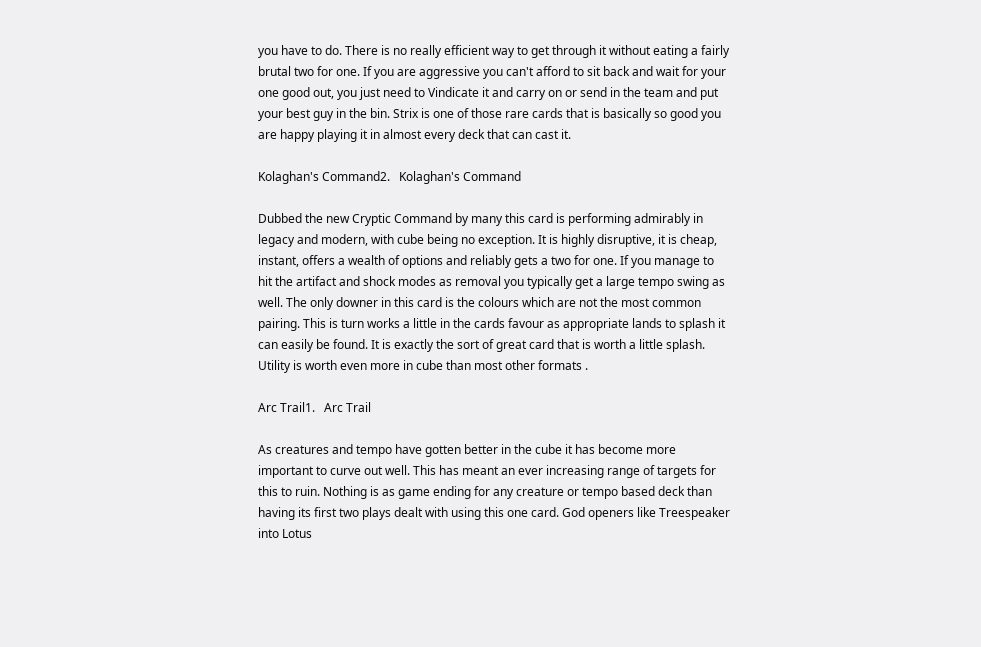you have to do. There is no really efficient way to get through it without eating a fairly brutal two for one. If you are aggressive you can't afford to sit back and wait for your one good out, you just need to Vindicate it and carry on or send in the team and put your best guy in the bin. Strix is one of those rare cards that is basically so good you are happy playing it in almost every deck that can cast it.

Kolaghan's Command2.   Kolaghan's Command

Dubbed the new Cryptic Command by many this card is performing admirably in legacy and modern, with cube being no exception. It is highly disruptive, it is cheap, instant, offers a wealth of options and reliably gets a two for one. If you manage to hit the artifact and shock modes as removal you typically get a large tempo swing as well. The only downer in this card is the colours which are not the most common pairing. This is turn works a little in the cards favour as appropriate lands to splash it can easily be found. It is exactly the sort of great card that is worth a little splash. Utility is worth even more in cube than most other formats .

Arc Trail1.   Arc Trail

As creatures and tempo have gotten better in the cube it has become more important to curve out well. This has meant an ever increasing range of targets for this to ruin. Nothing is as game ending for any creature or tempo based deck than having its first two plays dealt with using this one card. God openers like Treespeaker into Lotus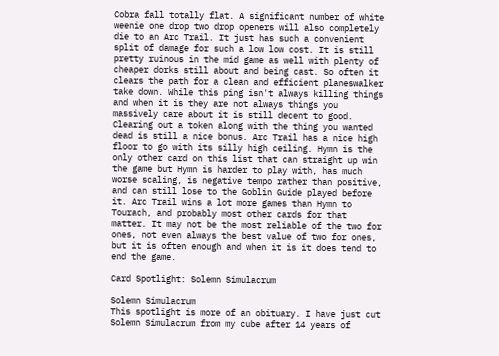Cobra fall totally flat. A significant number of white weenie one drop two drop openers will also completely die to an Arc Trail. It just has such a convenient split of damage for such a low low cost. It is still pretty ruinous in the mid game as well with plenty of cheaper dorks still about and being cast. So often it clears the path for a clean and efficient planeswalker take down. While this ping isn't always killing things and when it is they are not always things you massively care about it is still decent to good. Clearing out a token along with the thing you wanted dead is still a nice bonus. Arc Trail has a nice high floor to go with its silly high ceiling. Hymn is the only other card on this list that can straight up win the game but Hymn is harder to play with, has much worse scaling, is negative tempo rather than positive, and can still lose to the Goblin Guide played before it. Arc Trail wins a lot more games than Hymn to Tourach, and probably most other cards for that matter. It may not be the most reliable of the two for ones, not even always the best value of two for ones, but it is often enough and when it is it does tend to end the game.

Card Spotlight: Solemn Simulacrum

Solemn Simulacrum
This spotlight is more of an obituary. I have just cut Solemn Simulacrum from my cube after 14 years of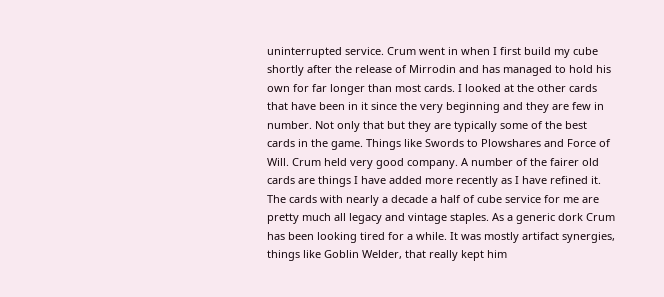uninterrupted service. Crum went in when I first build my cube shortly after the release of Mirrodin and has managed to hold his own for far longer than most cards. I looked at the other cards that have been in it since the very beginning and they are few in number. Not only that but they are typically some of the best cards in the game. Things like Swords to Plowshares and Force of Will. Crum held very good company. A number of the fairer old cards are things I have added more recently as I have refined it. The cards with nearly a decade a half of cube service for me are pretty much all legacy and vintage staples. As a generic dork Crum has been looking tired for a while. It was mostly artifact synergies, things like Goblin Welder, that really kept him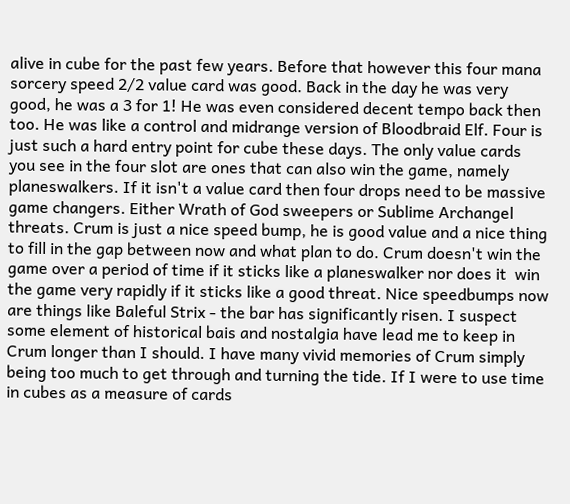alive in cube for the past few years. Before that however this four mana sorcery speed 2/2 value card was good. Back in the day he was very good, he was a 3 for 1! He was even considered decent tempo back then too. He was like a control and midrange version of Bloodbraid Elf. Four is just such a hard entry point for cube these days. The only value cards you see in the four slot are ones that can also win the game, namely planeswalkers. If it isn't a value card then four drops need to be massive game changers. Either Wrath of God sweepers or Sublime Archangel threats. Crum is just a nice speed bump, he is good value and a nice thing to fill in the gap between now and what plan to do. Crum doesn't win the game over a period of time if it sticks like a planeswalker nor does it  win the game very rapidly if it sticks like a good threat. Nice speedbumps now are things like Baleful Strix - the bar has significantly risen. I suspect some element of historical bais and nostalgia have lead me to keep in Crum longer than I should. I have many vivid memories of Crum simply being too much to get through and turning the tide. If I were to use time in cubes as a measure of cards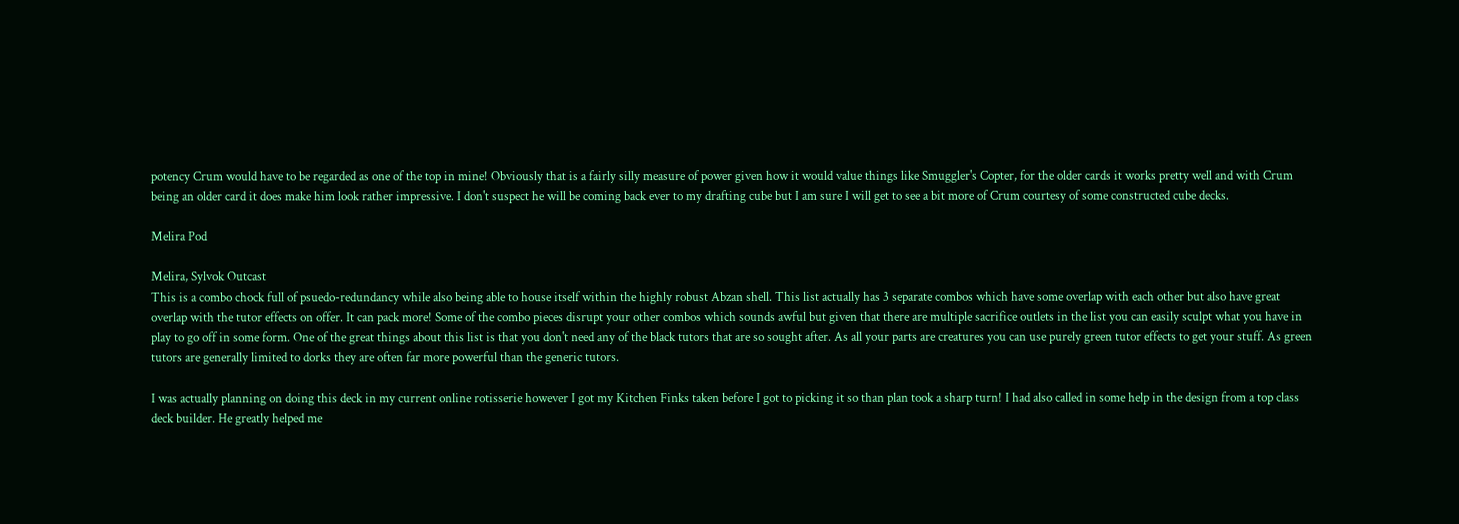potency Crum would have to be regarded as one of the top in mine! Obviously that is a fairly silly measure of power given how it would value things like Smuggler's Copter, for the older cards it works pretty well and with Crum being an older card it does make him look rather impressive. I don't suspect he will be coming back ever to my drafting cube but I am sure I will get to see a bit more of Crum courtesy of some constructed cube decks.

Melira Pod

Melira, Sylvok Outcast
This is a combo chock full of psuedo-redundancy while also being able to house itself within the highly robust Abzan shell. This list actually has 3 separate combos which have some overlap with each other but also have great overlap with the tutor effects on offer. It can pack more! Some of the combo pieces disrupt your other combos which sounds awful but given that there are multiple sacrifice outlets in the list you can easily sculpt what you have in play to go off in some form. One of the great things about this list is that you don't need any of the black tutors that are so sought after. As all your parts are creatures you can use purely green tutor effects to get your stuff. As green tutors are generally limited to dorks they are often far more powerful than the generic tutors.

I was actually planning on doing this deck in my current online rotisserie however I got my Kitchen Finks taken before I got to picking it so than plan took a sharp turn! I had also called in some help in the design from a top class deck builder. He greatly helped me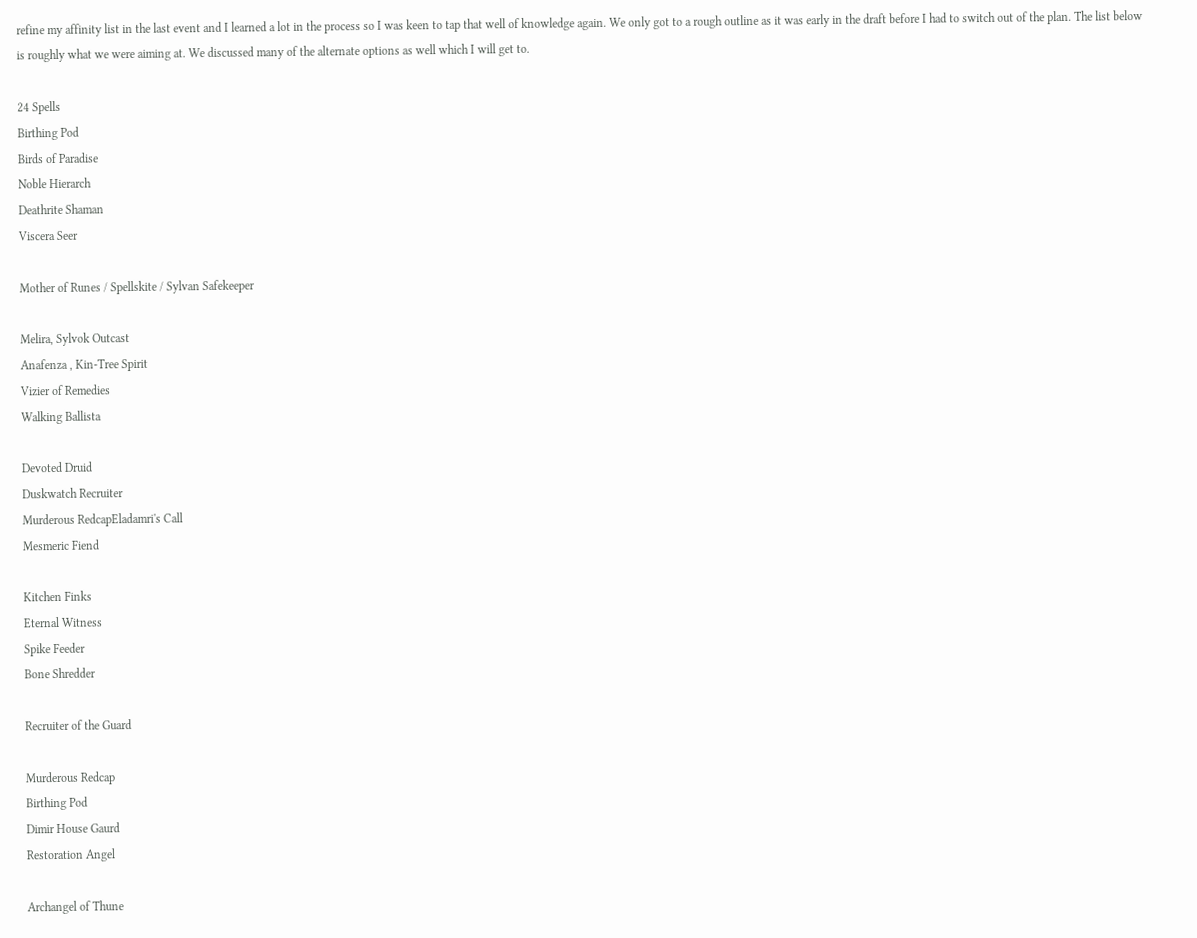refine my affinity list in the last event and I learned a lot in the process so I was keen to tap that well of knowledge again. We only got to a rough outline as it was early in the draft before I had to switch out of the plan. The list below is roughly what we were aiming at. We discussed many of the alternate options as well which I will get to.

24 Spells
Birthing Pod
Birds of Paradise
Noble Hierarch
Deathrite Shaman
Viscera Seer

Mother of Runes / Spellskite / Sylvan Safekeeper

Melira, Sylvok Outcast
Anafenza , Kin-Tree Spirit
Vizier of Remedies
Walking Ballista

Devoted Druid
Duskwatch Recruiter
Murderous RedcapEladamri's Call
Mesmeric Fiend

Kitchen Finks
Eternal Witness
Spike Feeder
Bone Shredder

Recruiter of the Guard

Murderous Redcap
Birthing Pod
Dimir House Gaurd
Restoration Angel

Archangel of Thune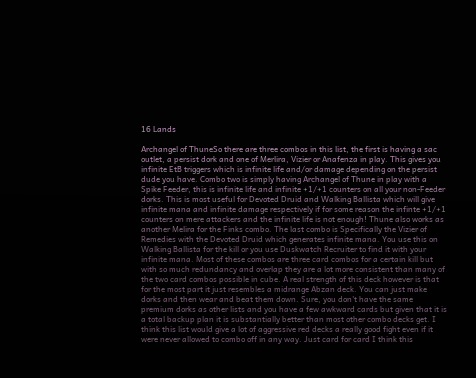16 Lands

Archangel of ThuneSo there are three combos in this list, the first is having a sac outlet, a persist dork and one of Merlira, Vizier or Anafenza in play. This gives you infinite EtB triggers which is infinite life and/or damage depending on the persist dude you have. Combo two is simply having Archangel of Thune in play with a Spike Feeder, this is infinite life and infinite +1/+1 counters on all your non-Feeder dorks. This is most useful for Devoted Druid and Walking Ballista which will give infinite mana and infinite damage respectively if for some reason the infinte +1/+1 counters on mere attackers and the infinite life is not enough! Thune also works as another Melira for the Finks combo. The last combo is Specifically the Vizier of Remedies with the Devoted Druid which generates infinite mana. You use this on Walking Ballista for the kill or you use Duskwatch Recruiter to find it with your infinite mana. Most of these combos are three card combos for a certain kill but with so much redundancy and overlap they are a lot more consistent than many of the two card combos possible in cube. A real strength of this deck however is that for the most part it just resembles a midrange Abzan deck. You can just make dorks and then wear and beat them down. Sure, you don't have the same premium dorks as other lists and you have a few awkward cards but given that it is a total backup plan it is substantially better than most other combo decks get. I think this list would give a lot of aggressive red decks a really good fight even if it were never allowed to combo off in any way. Just card for card I think this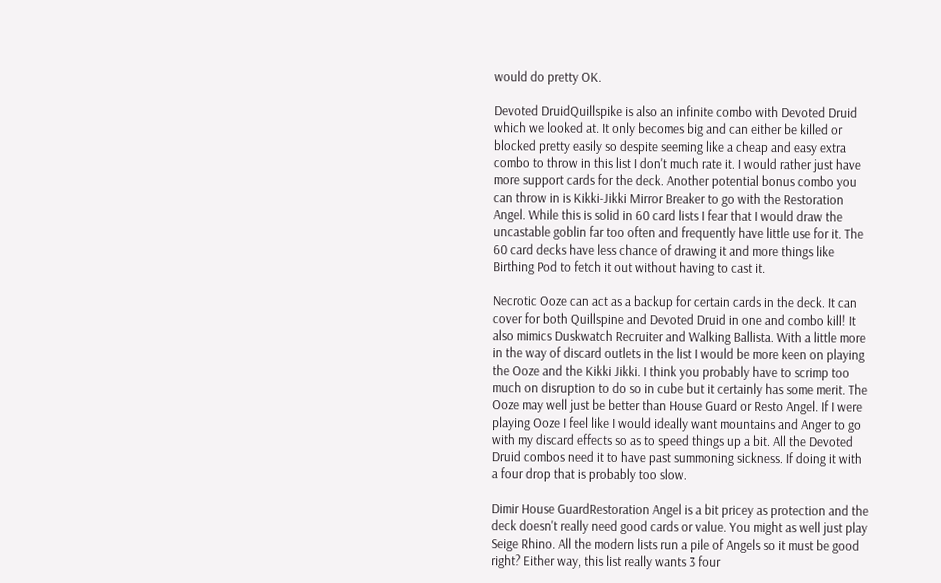would do pretty OK.

Devoted DruidQuillspike is also an infinite combo with Devoted Druid which we looked at. It only becomes big and can either be killed or blocked pretty easily so despite seeming like a cheap and easy extra combo to throw in this list I don't much rate it. I would rather just have more support cards for the deck. Another potential bonus combo you can throw in is Kikki-Jikki Mirror Breaker to go with the Restoration Angel. While this is solid in 60 card lists I fear that I would draw the uncastable goblin far too often and frequently have little use for it. The 60 card decks have less chance of drawing it and more things like Birthing Pod to fetch it out without having to cast it.

Necrotic Ooze can act as a backup for certain cards in the deck. It can cover for both Quillspine and Devoted Druid in one and combo kill! It also mimics Duskwatch Recruiter and Walking Ballista. With a little more in the way of discard outlets in the list I would be more keen on playing the Ooze and the Kikki Jikki. I think you probably have to scrimp too much on disruption to do so in cube but it certainly has some merit. The Ooze may well just be better than House Guard or Resto Angel. If I were playing Ooze I feel like I would ideally want mountains and Anger to go with my discard effects so as to speed things up a bit. All the Devoted Druid combos need it to have past summoning sickness. If doing it with a four drop that is probably too slow.

Dimir House GuardRestoration Angel is a bit pricey as protection and the deck doesn't really need good cards or value. You might as well just play Seige Rhino. All the modern lists run a pile of Angels so it must be good right? Either way, this list really wants 3 four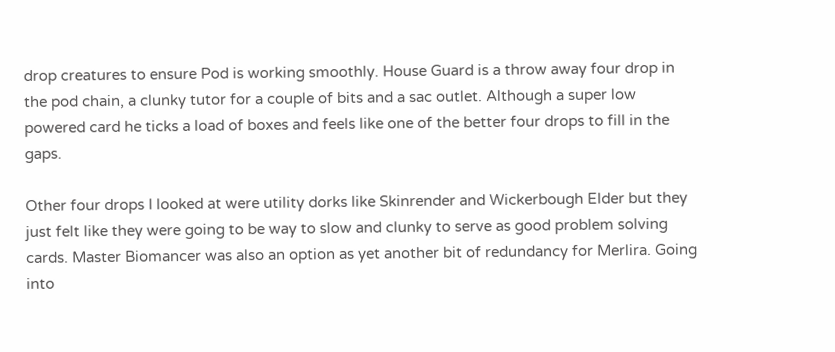drop creatures to ensure Pod is working smoothly. House Guard is a throw away four drop in the pod chain, a clunky tutor for a couple of bits and a sac outlet. Although a super low powered card he ticks a load of boxes and feels like one of the better four drops to fill in the gaps.

Other four drops I looked at were utility dorks like Skinrender and Wickerbough Elder but they just felt like they were going to be way to slow and clunky to serve as good problem solving cards. Master Biomancer was also an option as yet another bit of redundancy for Merlira. Going into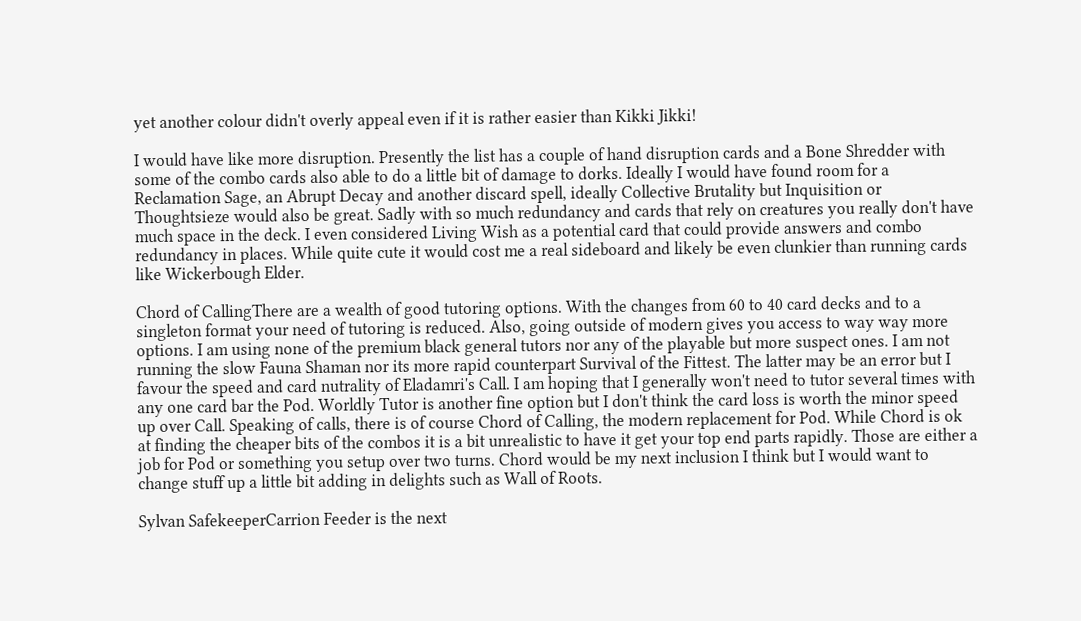yet another colour didn't overly appeal even if it is rather easier than Kikki Jikki!

I would have like more disruption. Presently the list has a couple of hand disruption cards and a Bone Shredder with some of the combo cards also able to do a little bit of damage to dorks. Ideally I would have found room for a Reclamation Sage, an Abrupt Decay and another discard spell, ideally Collective Brutality but Inquisition or Thoughtsieze would also be great. Sadly with so much redundancy and cards that rely on creatures you really don't have much space in the deck. I even considered Living Wish as a potential card that could provide answers and combo redundancy in places. While quite cute it would cost me a real sideboard and likely be even clunkier than running cards like Wickerbough Elder.

Chord of CallingThere are a wealth of good tutoring options. With the changes from 60 to 40 card decks and to a singleton format your need of tutoring is reduced. Also, going outside of modern gives you access to way way more options. I am using none of the premium black general tutors nor any of the playable but more suspect ones. I am not running the slow Fauna Shaman nor its more rapid counterpart Survival of the Fittest. The latter may be an error but I favour the speed and card nutrality of Eladamri's Call. I am hoping that I generally won't need to tutor several times with any one card bar the Pod. Worldly Tutor is another fine option but I don't think the card loss is worth the minor speed up over Call. Speaking of calls, there is of course Chord of Calling, the modern replacement for Pod. While Chord is ok at finding the cheaper bits of the combos it is a bit unrealistic to have it get your top end parts rapidly. Those are either a job for Pod or something you setup over two turns. Chord would be my next inclusion I think but I would want to change stuff up a little bit adding in delights such as Wall of Roots.

Sylvan SafekeeperCarrion Feeder is the next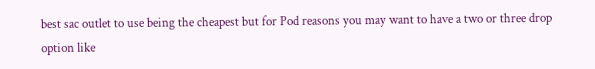best sac outlet to use being the cheapest but for Pod reasons you may want to have a two or three drop option like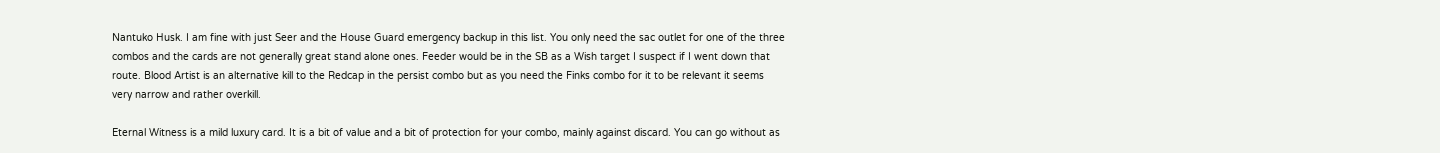Nantuko Husk. I am fine with just Seer and the House Guard emergency backup in this list. You only need the sac outlet for one of the three combos and the cards are not generally great stand alone ones. Feeder would be in the SB as a Wish target I suspect if I went down that route. Blood Artist is an alternative kill to the Redcap in the persist combo but as you need the Finks combo for it to be relevant it seems very narrow and rather overkill.

Eternal Witness is a mild luxury card. It is a bit of value and a bit of protection for your combo, mainly against discard. You can go without as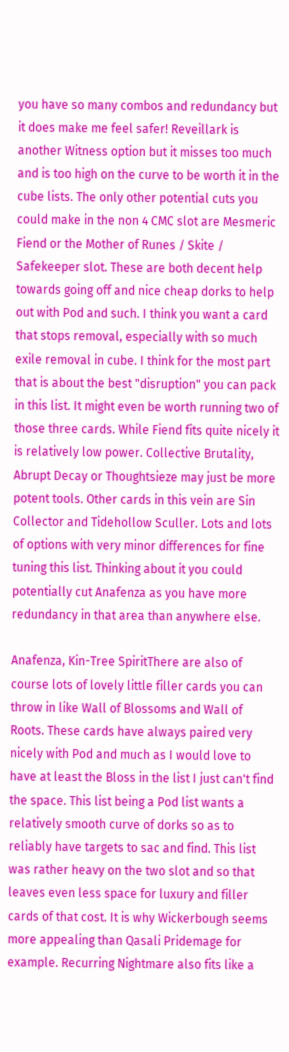you have so many combos and redundancy but it does make me feel safer! Reveillark is another Witness option but it misses too much and is too high on the curve to be worth it in the cube lists. The only other potential cuts you could make in the non 4 CMC slot are Mesmeric Fiend or the Mother of Runes / Skite / Safekeeper slot. These are both decent help towards going off and nice cheap dorks to help out with Pod and such. I think you want a card that stops removal, especially with so much exile removal in cube. I think for the most part that is about the best "disruption" you can pack in this list. It might even be worth running two of those three cards. While Fiend fits quite nicely it is relatively low power. Collective Brutality, Abrupt Decay or Thoughtsieze may just be more potent tools. Other cards in this vein are Sin Collector and Tidehollow Sculler. Lots and lots of options with very minor differences for fine tuning this list. Thinking about it you could potentially cut Anafenza as you have more redundancy in that area than anywhere else.

Anafenza, Kin-Tree SpiritThere are also of course lots of lovely little filler cards you can throw in like Wall of Blossoms and Wall of Roots. These cards have always paired very nicely with Pod and much as I would love to have at least the Bloss in the list I just can't find the space. This list being a Pod list wants a relatively smooth curve of dorks so as to reliably have targets to sac and find. This list was rather heavy on the two slot and so that leaves even less space for luxury and filler cards of that cost. It is why Wickerbough seems more appealing than Qasali Pridemage for example. Recurring Nightmare also fits like a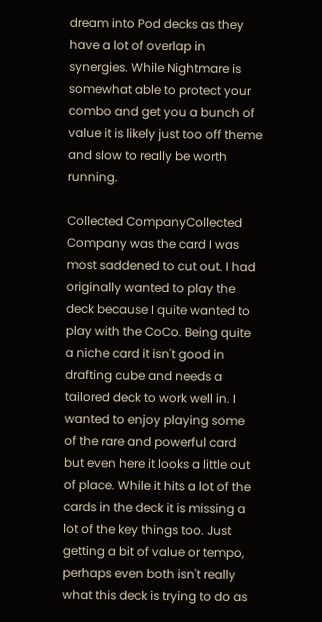dream into Pod decks as they have a lot of overlap in synergies. While Nightmare is somewhat able to protect your combo and get you a bunch of value it is likely just too off theme and slow to really be worth running.

Collected CompanyCollected Company was the card I was most saddened to cut out. I had originally wanted to play the deck because I quite wanted to play with the CoCo. Being quite a niche card it isn't good in drafting cube and needs a tailored deck to work well in. I wanted to enjoy playing some of the rare and powerful card but even here it looks a little out of place. While it hits a lot of the cards in the deck it is missing a lot of the key things too. Just getting a bit of value or tempo, perhaps even both isn't really what this deck is trying to do as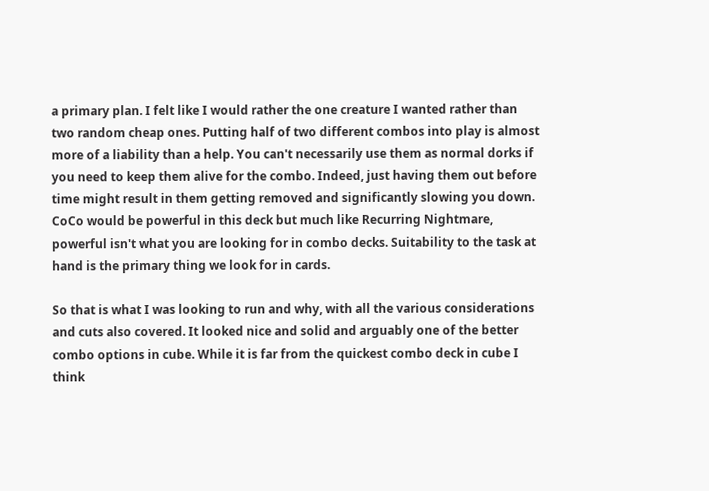a primary plan. I felt like I would rather the one creature I wanted rather than two random cheap ones. Putting half of two different combos into play is almost more of a liability than a help. You can't necessarily use them as normal dorks if you need to keep them alive for the combo. Indeed, just having them out before time might result in them getting removed and significantly slowing you down. CoCo would be powerful in this deck but much like Recurring Nightmare, powerful isn't what you are looking for in combo decks. Suitability to the task at hand is the primary thing we look for in cards.

So that is what I was looking to run and why, with all the various considerations and cuts also covered. It looked nice and solid and arguably one of the better combo options in cube. While it is far from the quickest combo deck in cube I think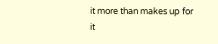it more than makes up for it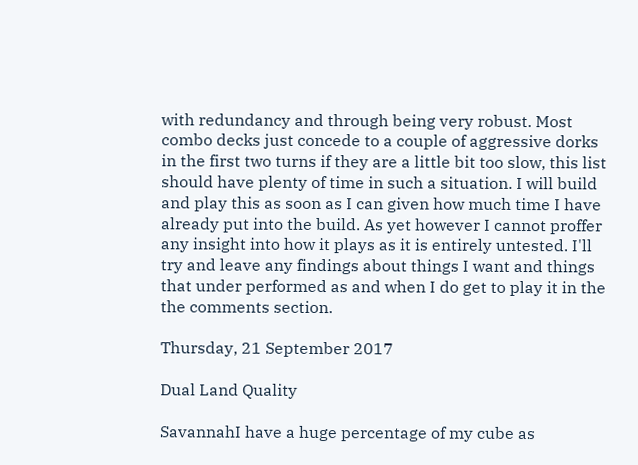with redundancy and through being very robust. Most combo decks just concede to a couple of aggressive dorks in the first two turns if they are a little bit too slow, this list should have plenty of time in such a situation. I will build and play this as soon as I can given how much time I have already put into the build. As yet however I cannot proffer any insight into how it plays as it is entirely untested. I'll try and leave any findings about things I want and things that under performed as and when I do get to play it in the the comments section.

Thursday, 21 September 2017

Dual Land Quality

SavannahI have a huge percentage of my cube as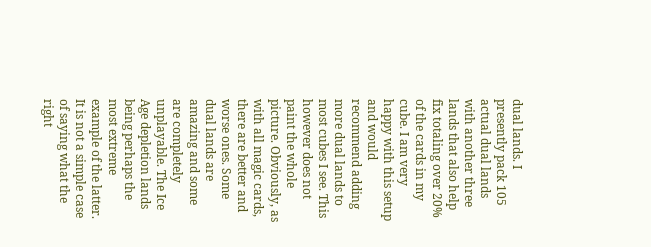dual lands. I presently pack 105 actual dual lands with another three lands that also help fix totaling over 20% of the cards in my cube. I am very happy with this setup and would recommend adding more dual lands to most cubes I see. This however does not paint the whole picture. Obviously, as with all magic cards, there are better and worse ones. Some dual lands are amazing and some are completely unplayable. The Ice Age depletion lands being perhaps the most extreme example of the latter. It is not a simple case of saying what the right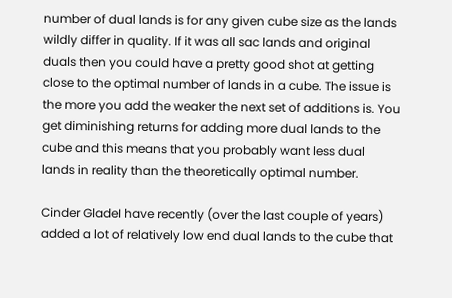number of dual lands is for any given cube size as the lands wildly differ in quality. If it was all sac lands and original duals then you could have a pretty good shot at getting close to the optimal number of lands in a cube. The issue is the more you add the weaker the next set of additions is. You get diminishing returns for adding more dual lands to the cube and this means that you probably want less dual lands in reality than the theoretically optimal number.

Cinder GladeI have recently (over the last couple of years) added a lot of relatively low end dual lands to the cube that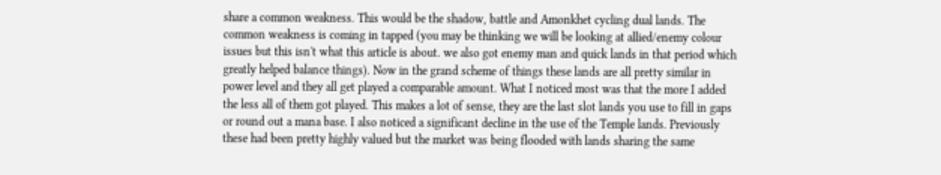share a common weakness. This would be the shadow, battle and Amonkhet cycling dual lands. The common weakness is coming in tapped (you may be thinking we will be looking at allied/enemy colour issues but this isn't what this article is about. we also got enemy man and quick lands in that period which greatly helped balance things). Now in the grand scheme of things these lands are all pretty similar in power level and they all get played a comparable amount. What I noticed most was that the more I added the less all of them got played. This makes a lot of sense, they are the last slot lands you use to fill in gaps or round out a mana base. I also noticed a significant decline in the use of the Temple lands. Previously these had been pretty highly valued but the market was being flooded with lands sharing the same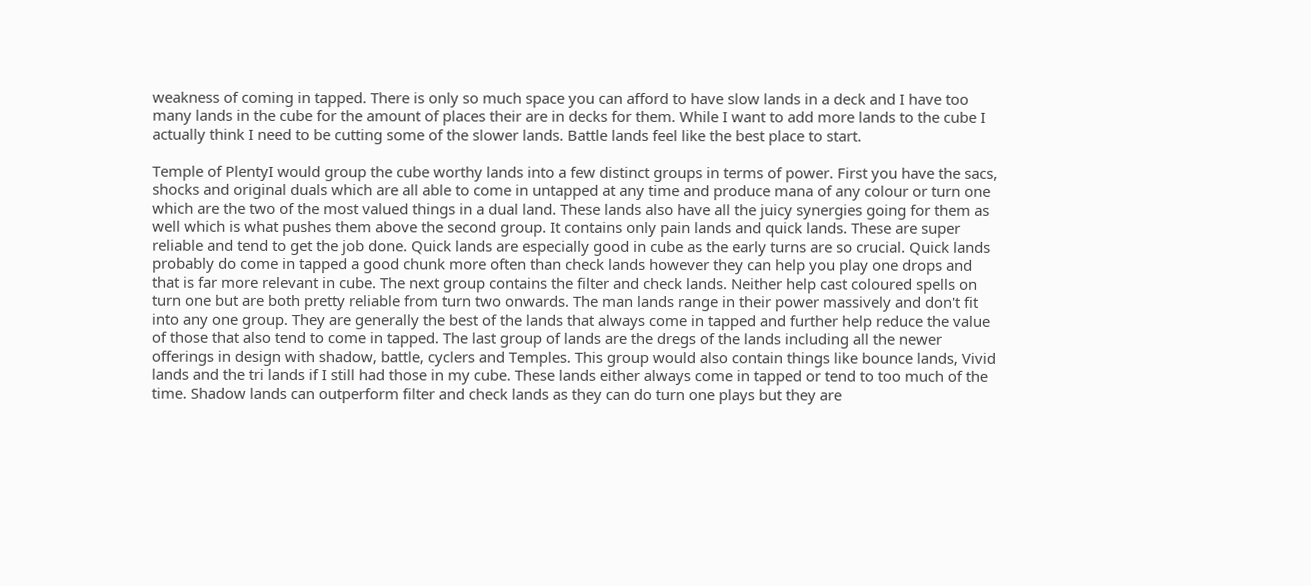weakness of coming in tapped. There is only so much space you can afford to have slow lands in a deck and I have too many lands in the cube for the amount of places their are in decks for them. While I want to add more lands to the cube I actually think I need to be cutting some of the slower lands. Battle lands feel like the best place to start.

Temple of PlentyI would group the cube worthy lands into a few distinct groups in terms of power. First you have the sacs, shocks and original duals which are all able to come in untapped at any time and produce mana of any colour or turn one which are the two of the most valued things in a dual land. These lands also have all the juicy synergies going for them as well which is what pushes them above the second group. It contains only pain lands and quick lands. These are super reliable and tend to get the job done. Quick lands are especially good in cube as the early turns are so crucial. Quick lands probably do come in tapped a good chunk more often than check lands however they can help you play one drops and that is far more relevant in cube. The next group contains the filter and check lands. Neither help cast coloured spells on turn one but are both pretty reliable from turn two onwards. The man lands range in their power massively and don't fit into any one group. They are generally the best of the lands that always come in tapped and further help reduce the value of those that also tend to come in tapped. The last group of lands are the dregs of the lands including all the newer offerings in design with shadow, battle, cyclers and Temples. This group would also contain things like bounce lands, Vivid lands and the tri lands if I still had those in my cube. These lands either always come in tapped or tend to too much of the time. Shadow lands can outperform filter and check lands as they can do turn one plays but they are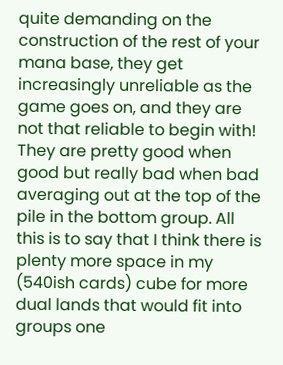quite demanding on the construction of the rest of your mana base, they get increasingly unreliable as the game goes on, and they are not that reliable to begin with! They are pretty good when good but really bad when bad averaging out at the top of the pile in the bottom group. All this is to say that I think there is plenty more space in my (540ish cards) cube for more dual lands that would fit into groups one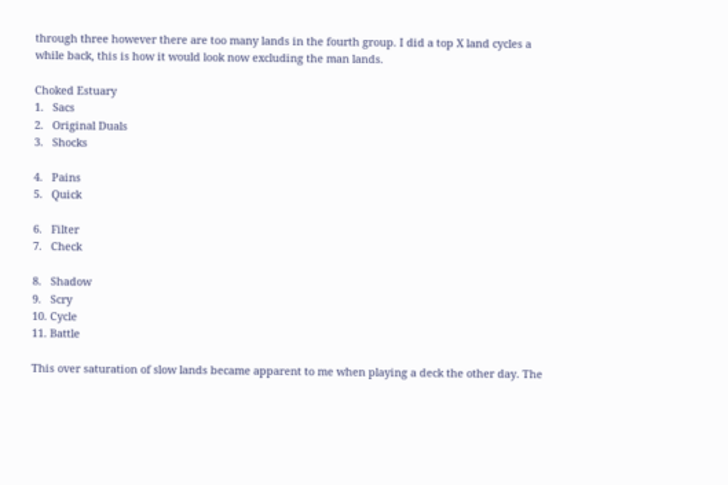through three however there are too many lands in the fourth group. I did a top X land cycles a while back, this is how it would look now excluding the man lands.

Choked Estuary
1.   Sacs
2.   Original Duals
3.   Shocks

4.   Pains
5.   Quick

6.   Filter
7.   Check

8.   Shadow
9.   Scry
10. Cycle
11. Battle

This over saturation of slow lands became apparent to me when playing a deck the other day. The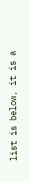list is below, it is a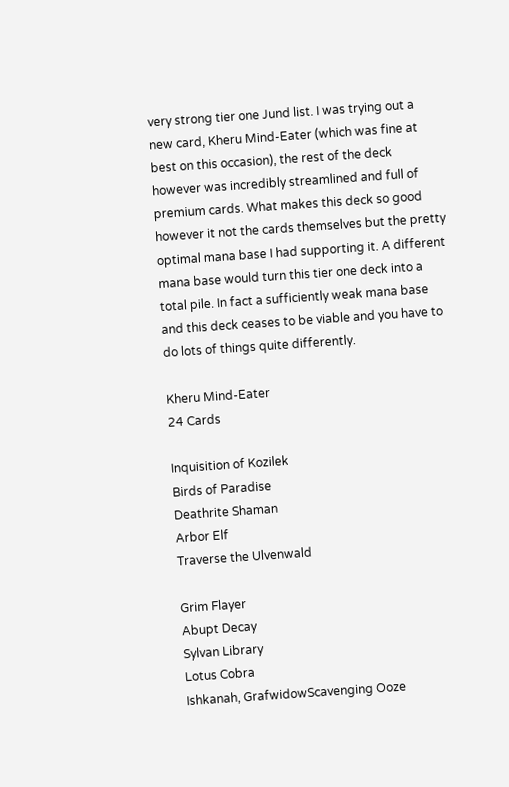very strong tier one Jund list. I was trying out a new card, Kheru Mind-Eater (which was fine at best on this occasion), the rest of the deck however was incredibly streamlined and full of premium cards. What makes this deck so good however it not the cards themselves but the pretty optimal mana base I had supporting it. A different mana base would turn this tier one deck into a total pile. In fact a sufficiently weak mana base and this deck ceases to be viable and you have to do lots of things quite differently.

Kheru Mind-Eater
24 Cards

Inquisition of Kozilek
Birds of Paradise
Deathrite Shaman
Arbor Elf
Traverse the Ulvenwald

Grim Flayer
Abupt Decay
Sylvan Library
Lotus Cobra
Ishkanah, GrafwidowScavenging Ooze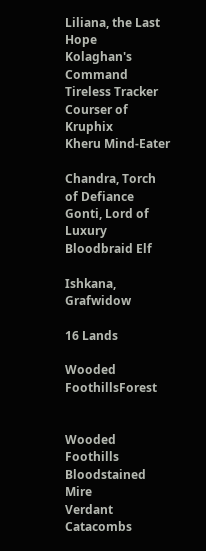Liliana, the Last Hope
Kolaghan's Command
Tireless Tracker
Courser of Kruphix
Kheru Mind-Eater

Chandra, Torch of Defiance
Gonti, Lord of Luxury
Bloodbraid Elf

Ishkana, Grafwidow

16 Lands

Wooded FoothillsForest


Wooded Foothills
Bloodstained Mire
Verdant Catacombs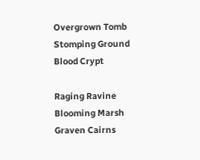Overgrown Tomb
Stomping Ground
Blood Crypt

Raging Ravine
Blooming Marsh
Graven Cairns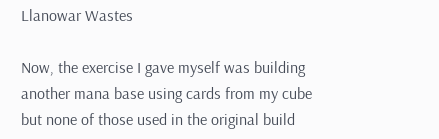Llanowar Wastes

Now, the exercise I gave myself was building another mana base using cards from my cube but none of those used in the original build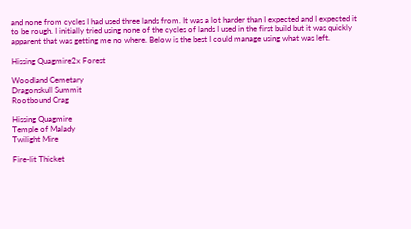and none from cycles I had used three lands from. It was a lot harder than I expected and I expected it to be rough. I initially tried using none of the cycles of lands I used in the first build but it was quickly apparent that was getting me no where. Below is the best I could manage using what was left.

Hissing Quagmire2x Forest

Woodland Cemetary
Dragonskull Summit
Rootbound Crag

Hissing Quagmire
Temple of Malady
Twilight Mire

Fire-lit Thicket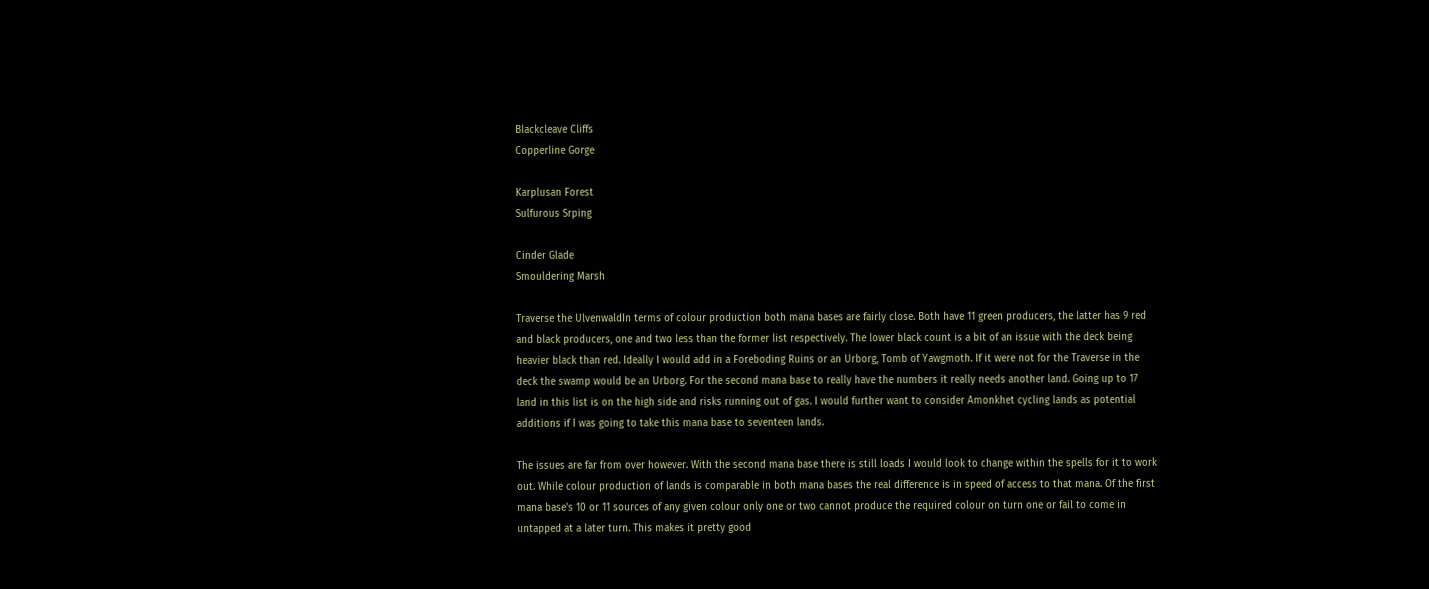Blackcleave Cliffs
Copperline Gorge

Karplusan Forest
Sulfurous Srping

Cinder Glade
Smouldering Marsh

Traverse the UlvenwaldIn terms of colour production both mana bases are fairly close. Both have 11 green producers, the latter has 9 red and black producers, one and two less than the former list respectively. The lower black count is a bit of an issue with the deck being heavier black than red. Ideally I would add in a Foreboding Ruins or an Urborg, Tomb of Yawgmoth. If it were not for the Traverse in the deck the swamp would be an Urborg. For the second mana base to really have the numbers it really needs another land. Going up to 17 land in this list is on the high side and risks running out of gas. I would further want to consider Amonkhet cycling lands as potential additions if I was going to take this mana base to seventeen lands.

The issues are far from over however. With the second mana base there is still loads I would look to change within the spells for it to work out. While colour production of lands is comparable in both mana bases the real difference is in speed of access to that mana. Of the first mana base's 10 or 11 sources of any given colour only one or two cannot produce the required colour on turn one or fail to come in untapped at a later turn. This makes it pretty good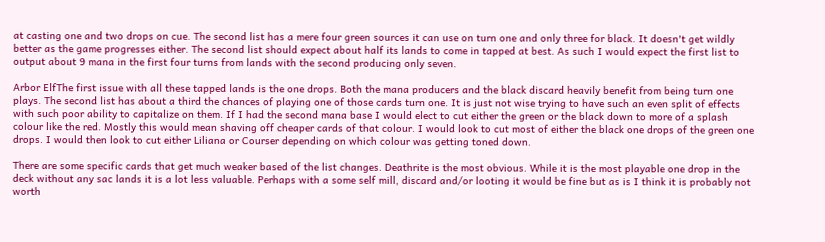at casting one and two drops on cue. The second list has a mere four green sources it can use on turn one and only three for black. It doesn't get wildly better as the game progresses either. The second list should expect about half its lands to come in tapped at best. As such I would expect the first list to output about 9 mana in the first four turns from lands with the second producing only seven.

Arbor ElfThe first issue with all these tapped lands is the one drops. Both the mana producers and the black discard heavily benefit from being turn one plays. The second list has about a third the chances of playing one of those cards turn one. It is just not wise trying to have such an even split of effects with such poor ability to capitalize on them. If I had the second mana base I would elect to cut either the green or the black down to more of a splash colour like the red. Mostly this would mean shaving off cheaper cards of that colour. I would look to cut most of either the black one drops of the green one drops. I would then look to cut either Liliana or Courser depending on which colour was getting toned down.

There are some specific cards that get much weaker based of the list changes. Deathrite is the most obvious. While it is the most playable one drop in the deck without any sac lands it is a lot less valuable. Perhaps with a some self mill, discard and/or looting it would be fine but as is I think it is probably not worth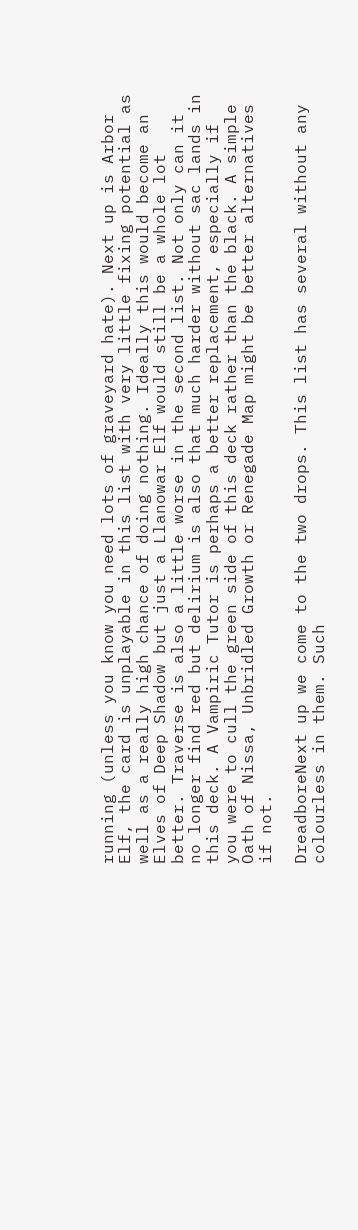running (unless you know you need lots of graveyard hate). Next up is Arbor Elf, the card is unplayable in this list with very little fixing potential as well as a really high chance of doing nothing. Ideally this would become an Elves of Deep Shadow but just a Llanowar Elf would still be a whole lot better. Traverse is also a little worse in the second list. Not only can it no longer find red but delirium is also that much harder without sac lands in this deck. A Vampiric Tutor is perhaps a better replacement, especially if you were to cull the green side of this deck rather than the black. A simple Oath of Nissa, Unbridled Growth or Renegade Map might be better alternatives if not.

DreadboreNext up we come to the two drops. This list has several without any colourless in them. Such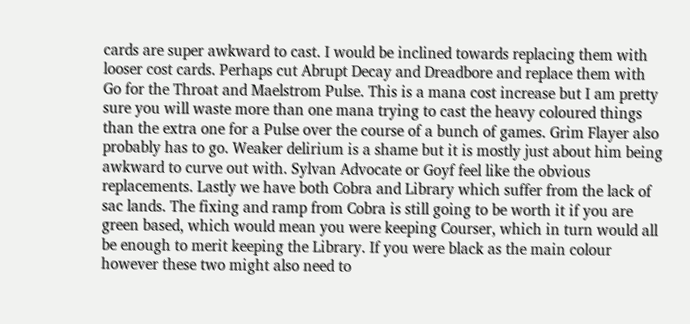cards are super awkward to cast. I would be inclined towards replacing them with looser cost cards. Perhaps cut Abrupt Decay and Dreadbore and replace them with Go for the Throat and Maelstrom Pulse. This is a mana cost increase but I am pretty sure you will waste more than one mana trying to cast the heavy coloured things than the extra one for a Pulse over the course of a bunch of games. Grim Flayer also probably has to go. Weaker delirium is a shame but it is mostly just about him being awkward to curve out with. Sylvan Advocate or Goyf feel like the obvious replacements. Lastly we have both Cobra and Library which suffer from the lack of sac lands. The fixing and ramp from Cobra is still going to be worth it if you are green based, which would mean you were keeping Courser, which in turn would all be enough to merit keeping the Library. If you were black as the main colour however these two might also need to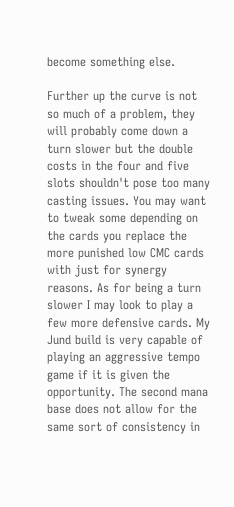become something else.

Further up the curve is not so much of a problem, they will probably come down a turn slower but the double costs in the four and five slots shouldn't pose too many casting issues. You may want to tweak some depending on the cards you replace the more punished low CMC cards with just for synergy reasons. As for being a turn slower I may look to play a few more defensive cards. My Jund build is very capable of playing an aggressive tempo game if it is given the opportunity. The second mana base does not allow for the same sort of consistency in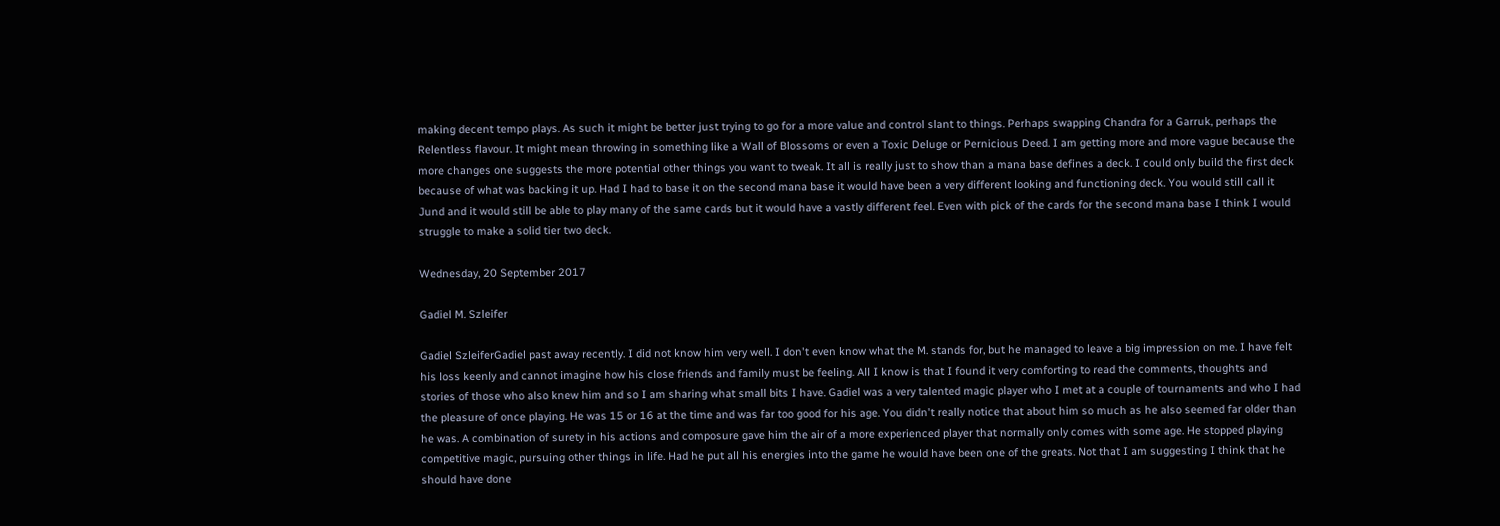making decent tempo plays. As such it might be better just trying to go for a more value and control slant to things. Perhaps swapping Chandra for a Garruk, perhaps the Relentless flavour. It might mean throwing in something like a Wall of Blossoms or even a Toxic Deluge or Pernicious Deed. I am getting more and more vague because the more changes one suggests the more potential other things you want to tweak. It all is really just to show than a mana base defines a deck. I could only build the first deck because of what was backing it up. Had I had to base it on the second mana base it would have been a very different looking and functioning deck. You would still call it Jund and it would still be able to play many of the same cards but it would have a vastly different feel. Even with pick of the cards for the second mana base I think I would struggle to make a solid tier two deck.

Wednesday, 20 September 2017

Gadiel M. Szleifer

Gadiel SzleiferGadiel past away recently. I did not know him very well. I don't even know what the M. stands for, but he managed to leave a big impression on me. I have felt his loss keenly and cannot imagine how his close friends and family must be feeling. All I know is that I found it very comforting to read the comments, thoughts and stories of those who also knew him and so I am sharing what small bits I have. Gadiel was a very talented magic player who I met at a couple of tournaments and who I had the pleasure of once playing. He was 15 or 16 at the time and was far too good for his age. You didn't really notice that about him so much as he also seemed far older than he was. A combination of surety in his actions and composure gave him the air of a more experienced player that normally only comes with some age. He stopped playing competitive magic, pursuing other things in life. Had he put all his energies into the game he would have been one of the greats. Not that I am suggesting I think that he should have done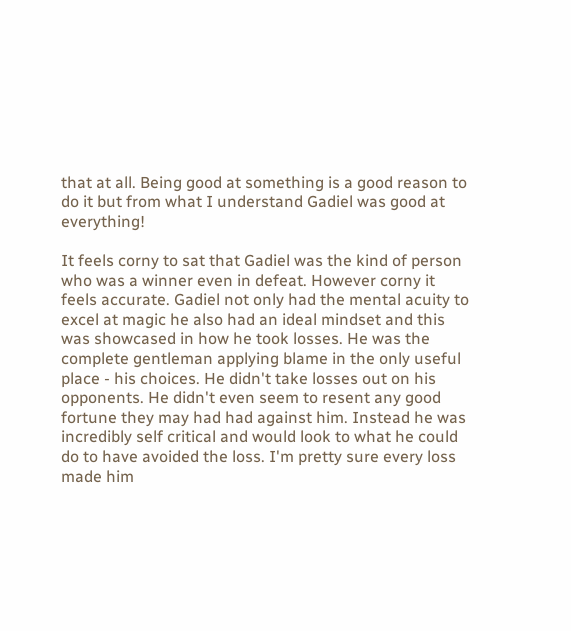that at all. Being good at something is a good reason to do it but from what I understand Gadiel was good at everything!

It feels corny to sat that Gadiel was the kind of person who was a winner even in defeat. However corny it feels accurate. Gadiel not only had the mental acuity to excel at magic he also had an ideal mindset and this was showcased in how he took losses. He was the complete gentleman applying blame in the only useful place - his choices. He didn't take losses out on his opponents. He didn't even seem to resent any good fortune they may had had against him. Instead he was incredibly self critical and would look to what he could do to have avoided the loss. I'm pretty sure every loss made him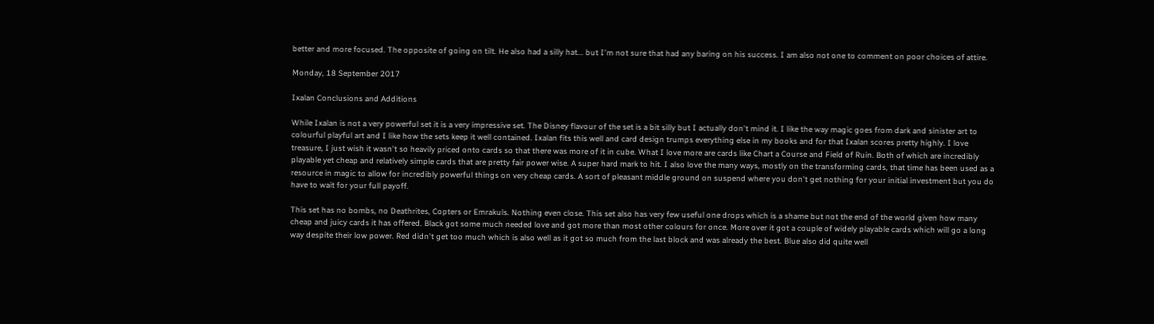better and more focused. The opposite of going on tilt. He also had a silly hat... but I'm not sure that had any baring on his success. I am also not one to comment on poor choices of attire.

Monday, 18 September 2017

Ixalan Conclusions and Additions

While Ixalan is not a very powerful set it is a very impressive set. The Disney flavour of the set is a bit silly but I actually don't mind it. I like the way magic goes from dark and sinister art to colourful playful art and I like how the sets keep it well contained. Ixalan fits this well and card design trumps everything else in my books and for that Ixalan scores pretty highly. I love treasure, I just wish it wasn't so heavily priced onto cards so that there was more of it in cube. What I love more are cards like Chart a Course and Field of Ruin. Both of which are incredibly playable yet cheap and relatively simple cards that are pretty fair power wise. A super hard mark to hit. I also love the many ways, mostly on the transforming cards, that time has been used as a resource in magic to allow for incredibly powerful things on very cheap cards. A sort of pleasant middle ground on suspend where you don't get nothing for your initial investment but you do have to wait for your full payoff.

This set has no bombs, no Deathrites, Copters or Emrakuls. Nothing even close. This set also has very few useful one drops which is a shame but not the end of the world given how many cheap and juicy cards it has offered. Black got some much needed love and got more than most other colours for once. More over it got a couple of widely playable cards which will go a long way despite their low power. Red didn't get too much which is also well as it got so much from the last block and was already the best. Blue also did quite well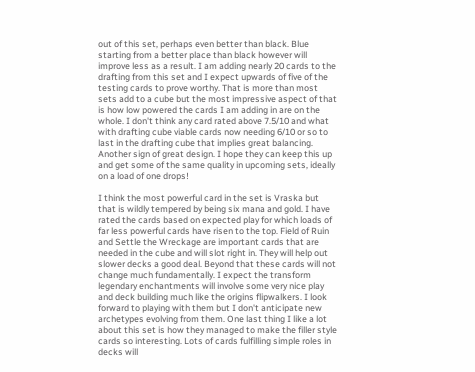out of this set, perhaps even better than black. Blue starting from a better place than black however will improve less as a result. I am adding nearly 20 cards to the drafting from this set and I expect upwards of five of the testing cards to prove worthy. That is more than most sets add to a cube but the most impressive aspect of that is how low powered the cards I am adding in are on the whole. I don't think any card rated above 7.5/10 and what with drafting cube viable cards now needing 6/10 or so to last in the drafting cube that implies great balancing. Another sign of great design. I hope they can keep this up and get some of the same quality in upcoming sets, ideally on a load of one drops!

I think the most powerful card in the set is Vraska but that is wildly tempered by being six mana and gold. I have rated the cards based on expected play for which loads of far less powerful cards have risen to the top. Field of Ruin and Settle the Wreckage are important cards that are needed in the cube and will slot right in. They will help out slower decks a good deal. Beyond that these cards will not change much fundamentally. I expect the transform legendary enchantments will involve some very nice play and deck building much like the origins flipwalkers. I look forward to playing with them but I don't anticipate new archetypes evolving from them. One last thing I like a lot about this set is how they managed to make the filler style cards so interesting. Lots of cards fulfilling simple roles in decks will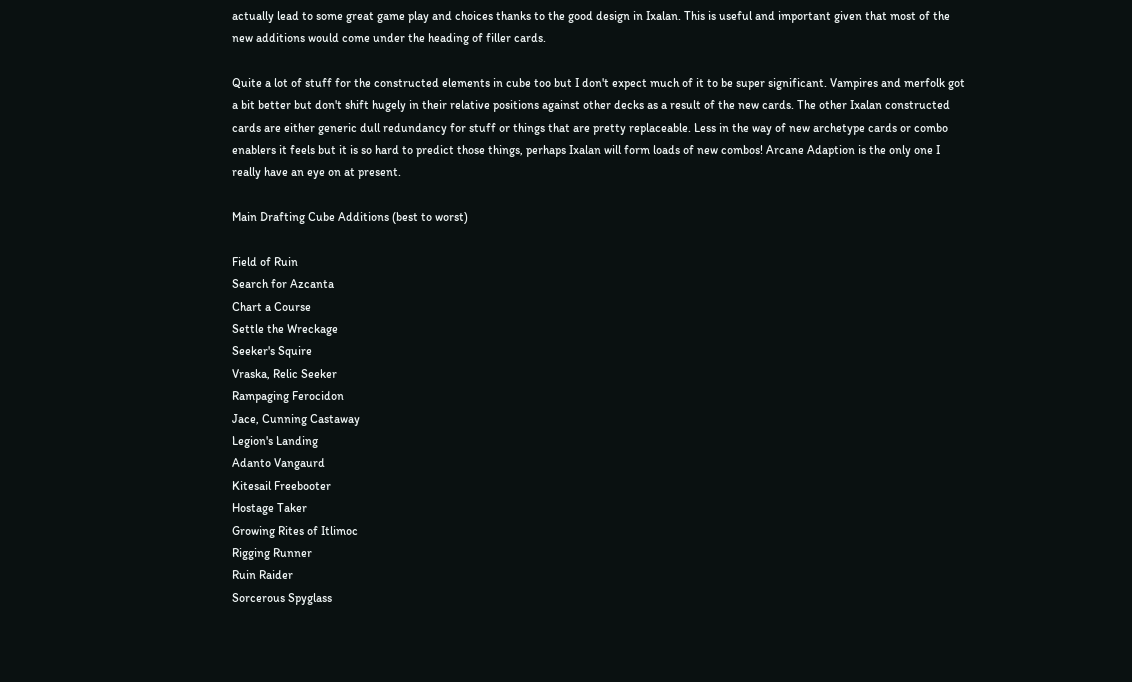actually lead to some great game play and choices thanks to the good design in Ixalan. This is useful and important given that most of the new additions would come under the heading of filler cards.

Quite a lot of stuff for the constructed elements in cube too but I don't expect much of it to be super significant. Vampires and merfolk got a bit better but don't shift hugely in their relative positions against other decks as a result of the new cards. The other Ixalan constructed cards are either generic dull redundancy for stuff or things that are pretty replaceable. Less in the way of new archetype cards or combo enablers it feels but it is so hard to predict those things, perhaps Ixalan will form loads of new combos! Arcane Adaption is the only one I really have an eye on at present.

Main Drafting Cube Additions (best to worst)

Field of Ruin
Search for Azcanta
Chart a Course
Settle the Wreckage
Seeker's Squire
Vraska, Relic Seeker
Rampaging Ferocidon
Jace, Cunning Castaway
Legion's Landing
Adanto Vangaurd
Kitesail Freebooter
Hostage Taker
Growing Rites of Itlimoc
Rigging Runner
Ruin Raider
Sorcerous Spyglass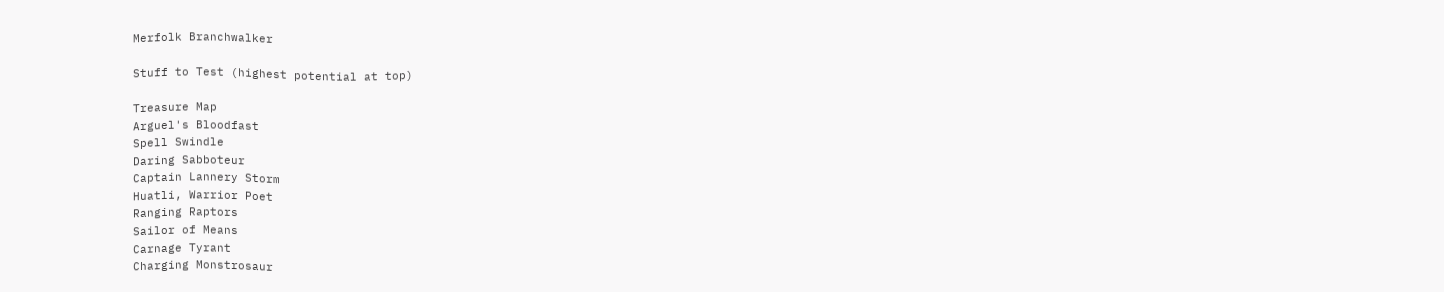Merfolk Branchwalker

Stuff to Test (highest potential at top)

Treasure Map
Arguel's Bloodfast
Spell Swindle
Daring Sabboteur
Captain Lannery Storm
Huatli, Warrior Poet
Ranging Raptors
Sailor of Means
Carnage Tyrant
Charging Monstrosaur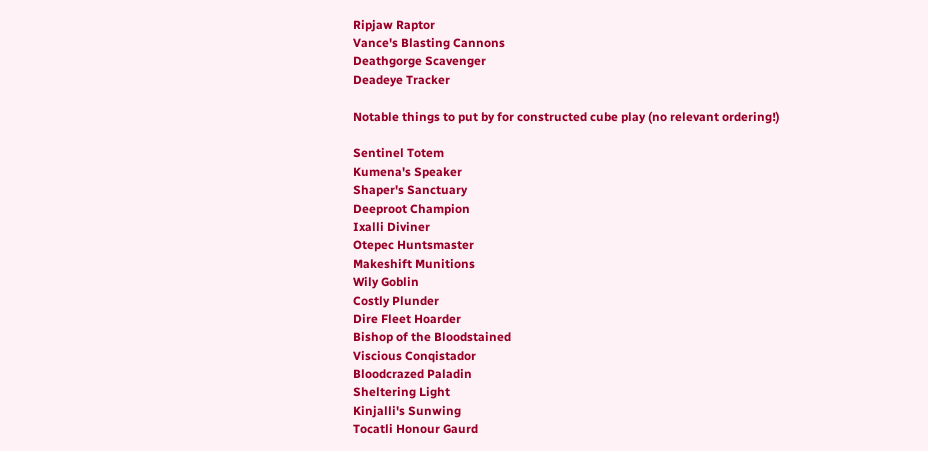Ripjaw Raptor
Vance's Blasting Cannons
Deathgorge Scavenger
Deadeye Tracker

Notable things to put by for constructed cube play (no relevant ordering!)

Sentinel Totem
Kumena's Speaker
Shaper's Sanctuary
Deeproot Champion
Ixalli Diviner
Otepec Huntsmaster
Makeshift Munitions
Wily Goblin
Costly Plunder
Dire Fleet Hoarder
Bishop of the Bloodstained
Viscious Conqistador
Bloodcrazed Paladin
Sheltering Light
Kinjalli's Sunwing
Tocatli Honour Gaurd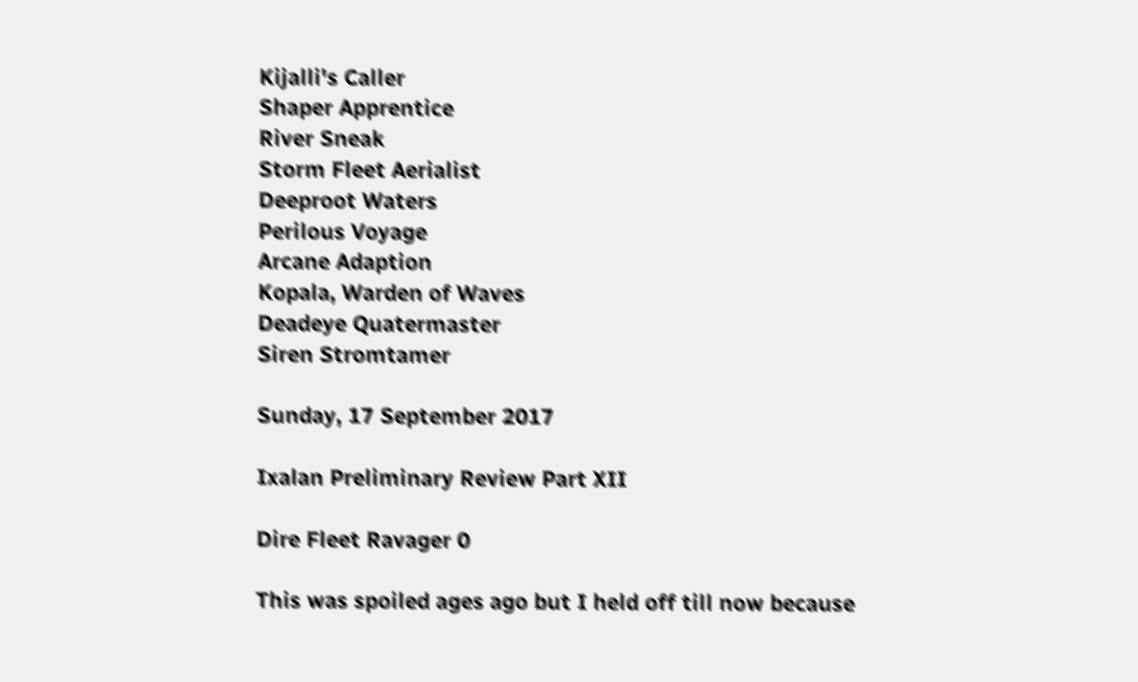Kijalli's Caller
Shaper Apprentice
River Sneak
Storm Fleet Aerialist
Deeproot Waters
Perilous Voyage
Arcane Adaption
Kopala, Warden of Waves
Deadeye Quatermaster
Siren Stromtamer

Sunday, 17 September 2017

Ixalan Preliminary Review Part XII

Dire Fleet Ravager 0

This was spoiled ages ago but I held off till now because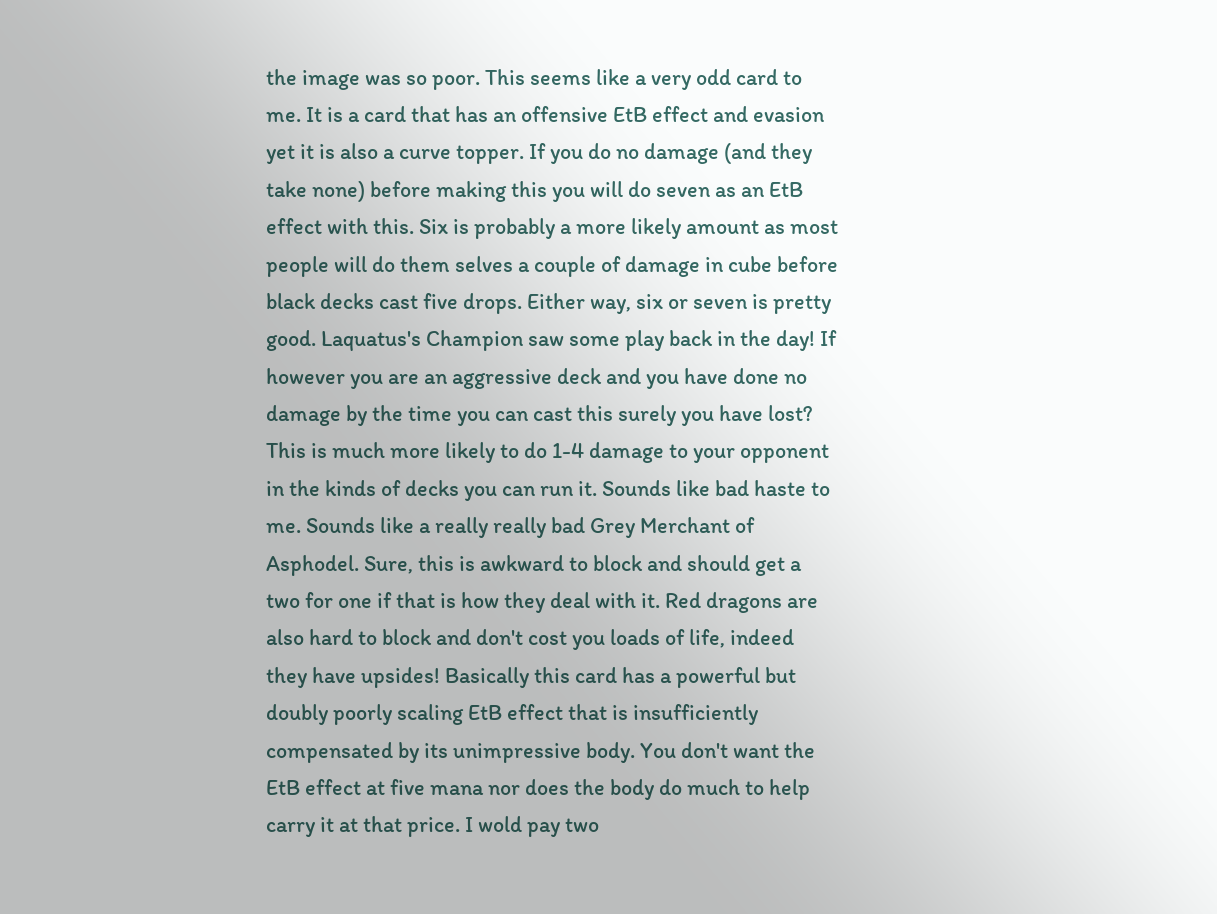the image was so poor. This seems like a very odd card to me. It is a card that has an offensive EtB effect and evasion yet it is also a curve topper. If you do no damage (and they take none) before making this you will do seven as an EtB effect with this. Six is probably a more likely amount as most people will do them selves a couple of damage in cube before black decks cast five drops. Either way, six or seven is pretty good. Laquatus's Champion saw some play back in the day! If however you are an aggressive deck and you have done no damage by the time you can cast this surely you have lost? This is much more likely to do 1-4 damage to your opponent in the kinds of decks you can run it. Sounds like bad haste to me. Sounds like a really really bad Grey Merchant of Asphodel. Sure, this is awkward to block and should get a two for one if that is how they deal with it. Red dragons are also hard to block and don't cost you loads of life, indeed they have upsides! Basically this card has a powerful but doubly poorly scaling EtB effect that is insufficiently compensated by its unimpressive body. You don't want the EtB effect at five mana nor does the body do much to help carry it at that price. I wold pay two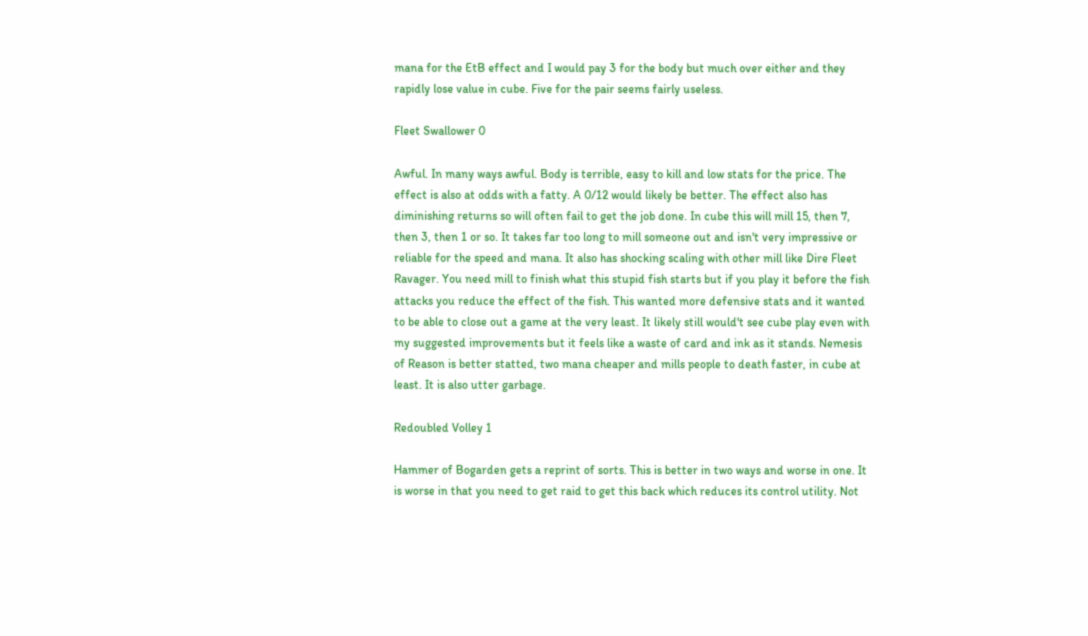mana for the EtB effect and I would pay 3 for the body but much over either and they rapidly lose value in cube. Five for the pair seems fairly useless.

Fleet Swallower 0

Awful. In many ways awful. Body is terrible, easy to kill and low stats for the price. The effect is also at odds with a fatty. A 0/12 would likely be better. The effect also has diminishing returns so will often fail to get the job done. In cube this will mill 15, then 7, then 3, then 1 or so. It takes far too long to mill someone out and isn't very impressive or reliable for the speed and mana. It also has shocking scaling with other mill like Dire Fleet Ravager. You need mill to finish what this stupid fish starts but if you play it before the fish attacks you reduce the effect of the fish. This wanted more defensive stats and it wanted to be able to close out a game at the very least. It likely still would't see cube play even with my suggested improvements but it feels like a waste of card and ink as it stands. Nemesis of Reason is better statted, two mana cheaper and mills people to death faster, in cube at least. It is also utter garbage.

Redoubled Volley 1

Hammer of Bogarden gets a reprint of sorts. This is better in two ways and worse in one. It is worse in that you need to get raid to get this back which reduces its control utility. Not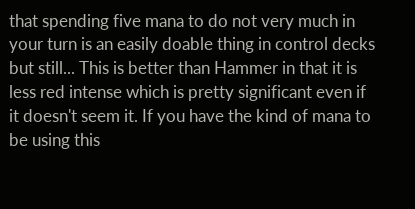that spending five mana to do not very much in your turn is an easily doable thing in control decks but still... This is better than Hammer in that it is less red intense which is pretty significant even if it doesn't seem it. If you have the kind of mana to be using this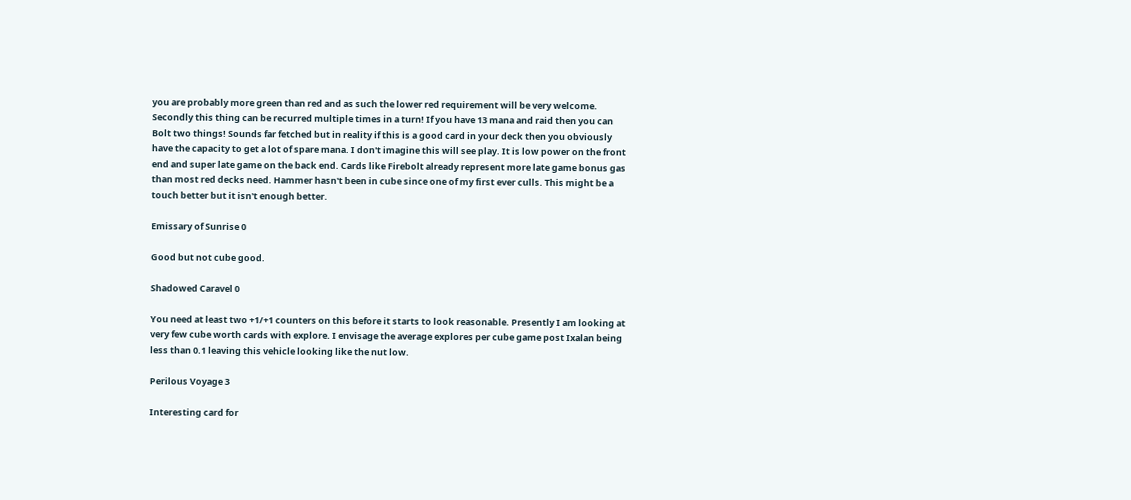you are probably more green than red and as such the lower red requirement will be very welcome. Secondly this thing can be recurred multiple times in a turn! If you have 13 mana and raid then you can Bolt two things! Sounds far fetched but in reality if this is a good card in your deck then you obviously have the capacity to get a lot of spare mana. I don't imagine this will see play. It is low power on the front end and super late game on the back end. Cards like Firebolt already represent more late game bonus gas than most red decks need. Hammer hasn't been in cube since one of my first ever culls. This might be a touch better but it isn't enough better.

Emissary of Sunrise 0

Good but not cube good.

Shadowed Caravel 0

You need at least two +1/+1 counters on this before it starts to look reasonable. Presently I am looking at very few cube worth cards with explore. I envisage the average explores per cube game post Ixalan being less than 0.1 leaving this vehicle looking like the nut low.

Perilous Voyage 3

Interesting card for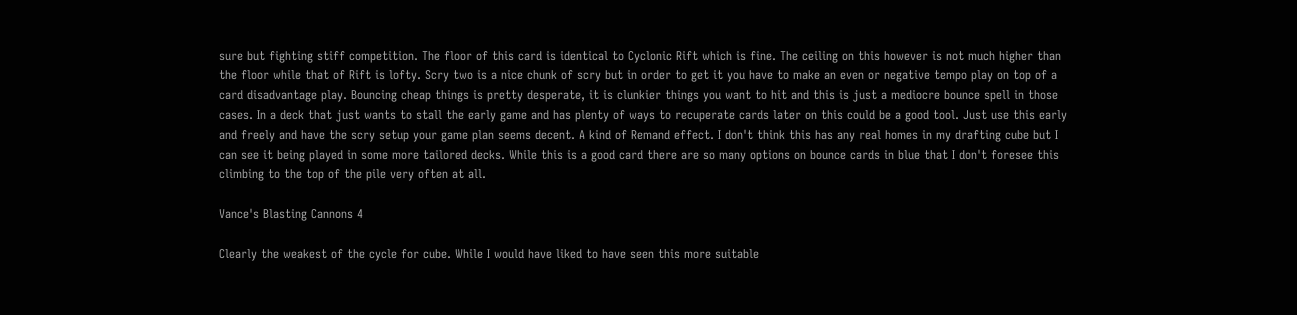sure but fighting stiff competition. The floor of this card is identical to Cyclonic Rift which is fine. The ceiling on this however is not much higher than the floor while that of Rift is lofty. Scry two is a nice chunk of scry but in order to get it you have to make an even or negative tempo play on top of a card disadvantage play. Bouncing cheap things is pretty desperate, it is clunkier things you want to hit and this is just a mediocre bounce spell in those cases. In a deck that just wants to stall the early game and has plenty of ways to recuperate cards later on this could be a good tool. Just use this early and freely and have the scry setup your game plan seems decent. A kind of Remand effect. I don't think this has any real homes in my drafting cube but I can see it being played in some more tailored decks. While this is a good card there are so many options on bounce cards in blue that I don't foresee this climbing to the top of the pile very often at all.

Vance's Blasting Cannons 4

Clearly the weakest of the cycle for cube. While I would have liked to have seen this more suitable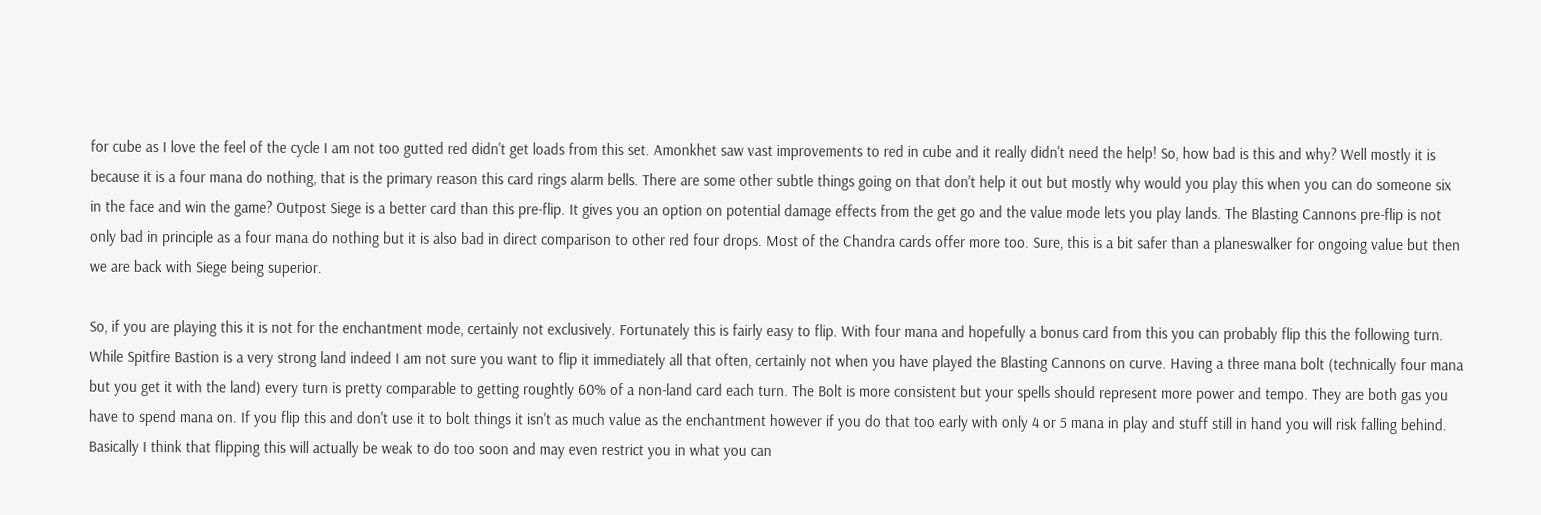for cube as I love the feel of the cycle I am not too gutted red didn't get loads from this set. Amonkhet saw vast improvements to red in cube and it really didn't need the help! So, how bad is this and why? Well mostly it is because it is a four mana do nothing, that is the primary reason this card rings alarm bells. There are some other subtle things going on that don't help it out but mostly why would you play this when you can do someone six in the face and win the game? Outpost Siege is a better card than this pre-flip. It gives you an option on potential damage effects from the get go and the value mode lets you play lands. The Blasting Cannons pre-flip is not only bad in principle as a four mana do nothing but it is also bad in direct comparison to other red four drops. Most of the Chandra cards offer more too. Sure, this is a bit safer than a planeswalker for ongoing value but then we are back with Siege being superior.

So, if you are playing this it is not for the enchantment mode, certainly not exclusively. Fortunately this is fairly easy to flip. With four mana and hopefully a bonus card from this you can probably flip this the following turn. While Spitfire Bastion is a very strong land indeed I am not sure you want to flip it immediately all that often, certainly not when you have played the Blasting Cannons on curve. Having a three mana bolt (technically four mana but you get it with the land) every turn is pretty comparable to getting roughtly 60% of a non-land card each turn. The Bolt is more consistent but your spells should represent more power and tempo. They are both gas you have to spend mana on. If you flip this and don't use it to bolt things it isn't as much value as the enchantment however if you do that too early with only 4 or 5 mana in play and stuff still in hand you will risk falling behind. Basically I think that flipping this will actually be weak to do too soon and may even restrict you in what you can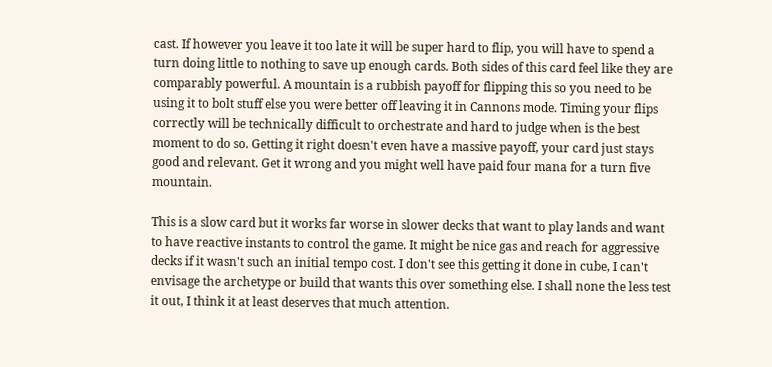cast. If however you leave it too late it will be super hard to flip, you will have to spend a turn doing little to nothing to save up enough cards. Both sides of this card feel like they are comparably powerful. A mountain is a rubbish payoff for flipping this so you need to be using it to bolt stuff else you were better off leaving it in Cannons mode. Timing your flips correctly will be technically difficult to orchestrate and hard to judge when is the best moment to do so. Getting it right doesn't even have a massive payoff, your card just stays good and relevant. Get it wrong and you might well have paid four mana for a turn five mountain.

This is a slow card but it works far worse in slower decks that want to play lands and want to have reactive instants to control the game. It might be nice gas and reach for aggressive decks if it wasn't such an initial tempo cost. I don't see this getting it done in cube, I can't envisage the archetype or build that wants this over something else. I shall none the less test it out, I think it at least deserves that much attention.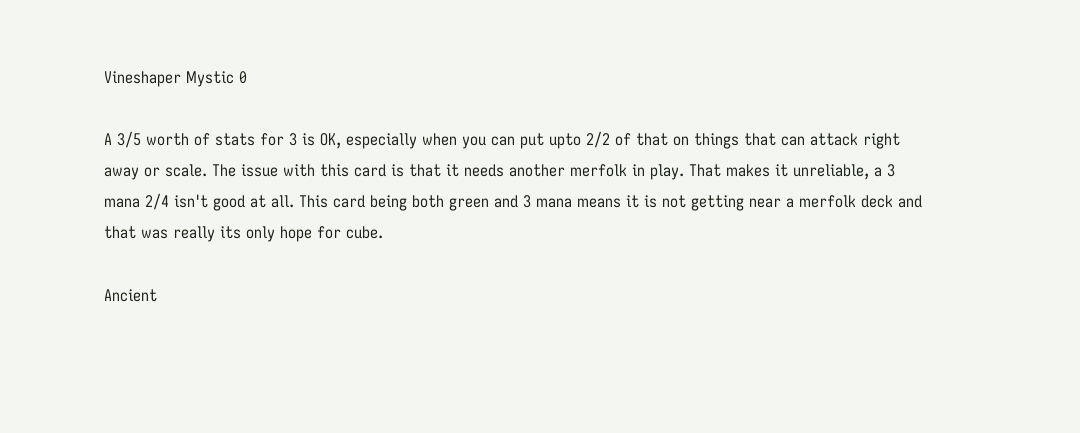Vineshaper Mystic 0

A 3/5 worth of stats for 3 is OK, especially when you can put upto 2/2 of that on things that can attack right away or scale. The issue with this card is that it needs another merfolk in play. That makes it unreliable, a 3 mana 2/4 isn't good at all. This card being both green and 3 mana means it is not getting near a merfolk deck and that was really its only hope for cube.

Ancient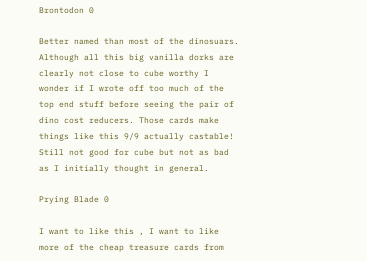Brontodon 0

Better named than most of the dinosuars. Although all this big vanilla dorks are clearly not close to cube worthy I wonder if I wrote off too much of the top end stuff before seeing the pair of dino cost reducers. Those cards make things like this 9/9 actually castable! Still not good for cube but not as bad as I initially thought in general.

Prying Blade 0

I want to like this , I want to like more of the cheap treasure cards from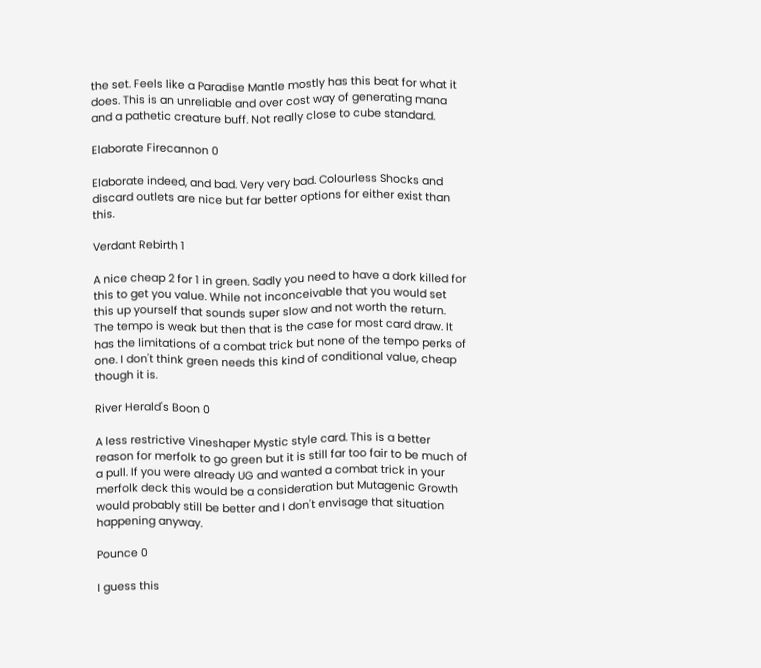the set. Feels like a Paradise Mantle mostly has this beat for what it does. This is an unreliable and over cost way of generating mana and a pathetic creature buff. Not really close to cube standard.

Elaborate Firecannon 0

Elaborate indeed, and bad. Very very bad. Colourless Shocks and discard outlets are nice but far better options for either exist than this.

Verdant Rebirth 1

A nice cheap 2 for 1 in green. Sadly you need to have a dork killed for this to get you value. While not inconceivable that you would set this up yourself that sounds super slow and not worth the return. The tempo is weak but then that is the case for most card draw. It has the limitations of a combat trick but none of the tempo perks of one. I don't think green needs this kind of conditional value, cheap though it is.

River Herald's Boon 0

A less restrictive Vineshaper Mystic style card. This is a better reason for merfolk to go green but it is still far too fair to be much of a pull. If you were already UG and wanted a combat trick in your merfolk deck this would be a consideration but Mutagenic Growth would probably still be better and I don't envisage that situation happening anyway.

Pounce 0

I guess this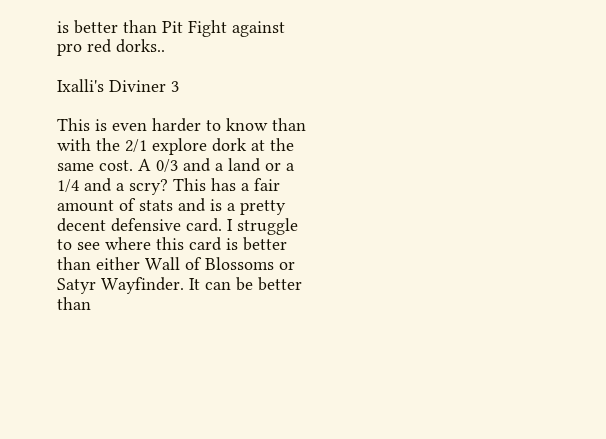is better than Pit Fight against pro red dorks..

Ixalli's Diviner 3

This is even harder to know than with the 2/1 explore dork at the same cost. A 0/3 and a land or a 1/4 and a scry? This has a fair amount of stats and is a pretty decent defensive card. I struggle to see where this card is better than either Wall of Blossoms or Satyr Wayfinder. It can be better than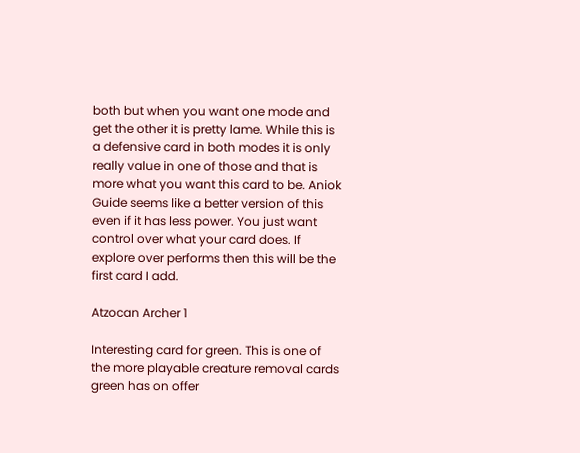both but when you want one mode and get the other it is pretty lame. While this is a defensive card in both modes it is only really value in one of those and that is more what you want this card to be. Aniok Guide seems like a better version of this even if it has less power. You just want control over what your card does. If explore over performs then this will be the first card I add.

Atzocan Archer 1

Interesting card for green. This is one of the more playable creature removal cards green has on offer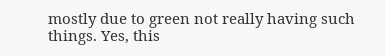mostly due to green not really having such things. Yes, this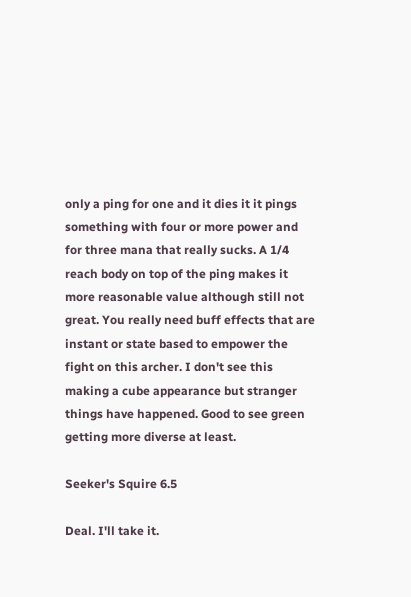only a ping for one and it dies it it pings something with four or more power and for three mana that really sucks. A 1/4 reach body on top of the ping makes it more reasonable value although still not great. You really need buff effects that are instant or state based to empower the fight on this archer. I don't see this making a cube appearance but stranger things have happened. Good to see green getting more diverse at least.

Seeker's Squire 6.5

Deal. I'll take it.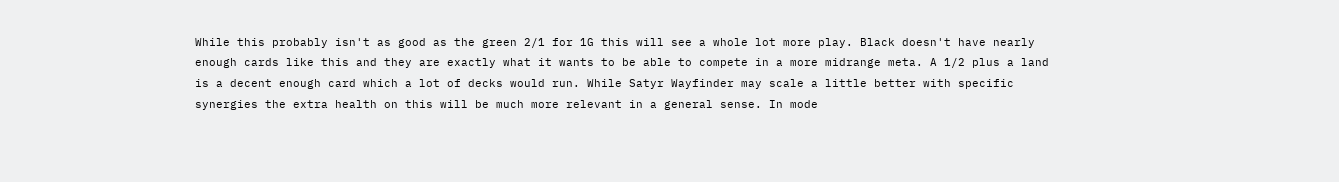While this probably isn't as good as the green 2/1 for 1G this will see a whole lot more play. Black doesn't have nearly enough cards like this and they are exactly what it wants to be able to compete in a more midrange meta. A 1/2 plus a land is a decent enough card which a lot of decks would run. While Satyr Wayfinder may scale a little better with specific synergies the extra health on this will be much more relevant in a general sense. In mode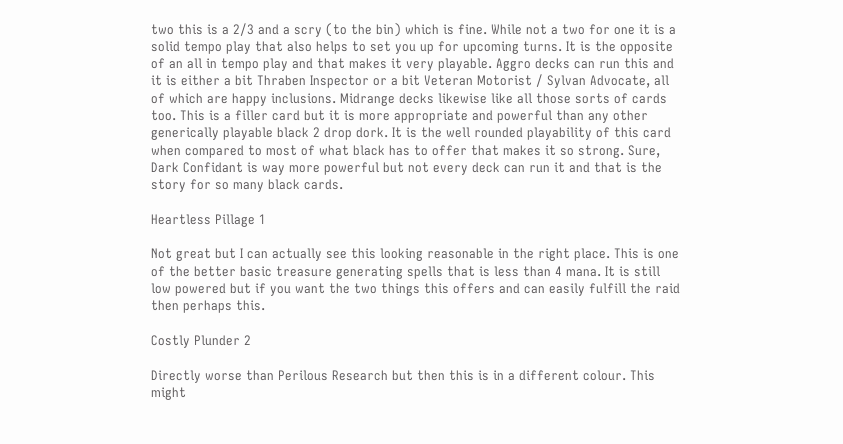two this is a 2/3 and a scry (to the bin) which is fine. While not a two for one it is a solid tempo play that also helps to set you up for upcoming turns. It is the opposite of an all in tempo play and that makes it very playable. Aggro decks can run this and it is either a bit Thraben Inspector or a bit Veteran Motorist / Sylvan Advocate, all of which are happy inclusions. Midrange decks likewise like all those sorts of cards too. This is a filler card but it is more appropriate and powerful than any other generically playable black 2 drop dork. It is the well rounded playability of this card when compared to most of what black has to offer that makes it so strong. Sure, Dark Confidant is way more powerful but not every deck can run it and that is the story for so many black cards.

Heartless Pillage 1

Not great but I can actually see this looking reasonable in the right place. This is one of the better basic treasure generating spells that is less than 4 mana. It is still low powered but if you want the two things this offers and can easily fulfill the raid then perhaps this.

Costly Plunder 2

Directly worse than Perilous Research but then this is in a different colour. This might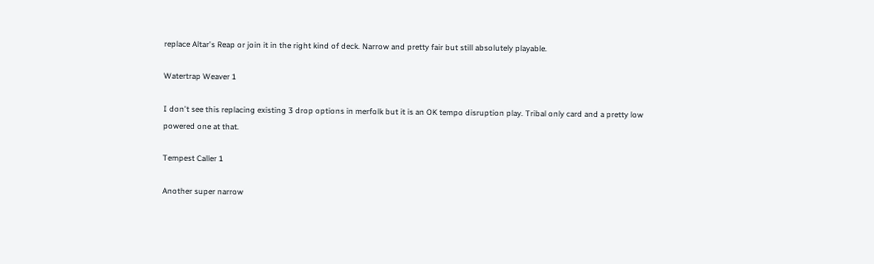replace Altar's Reap or join it in the right kind of deck. Narrow and pretty fair but still absolutely playable.

Watertrap Weaver 1

I don't see this replacing existing 3 drop options in merfolk but it is an OK tempo disruption play. Tribal only card and a pretty low powered one at that.

Tempest Caller 1

Another super narrow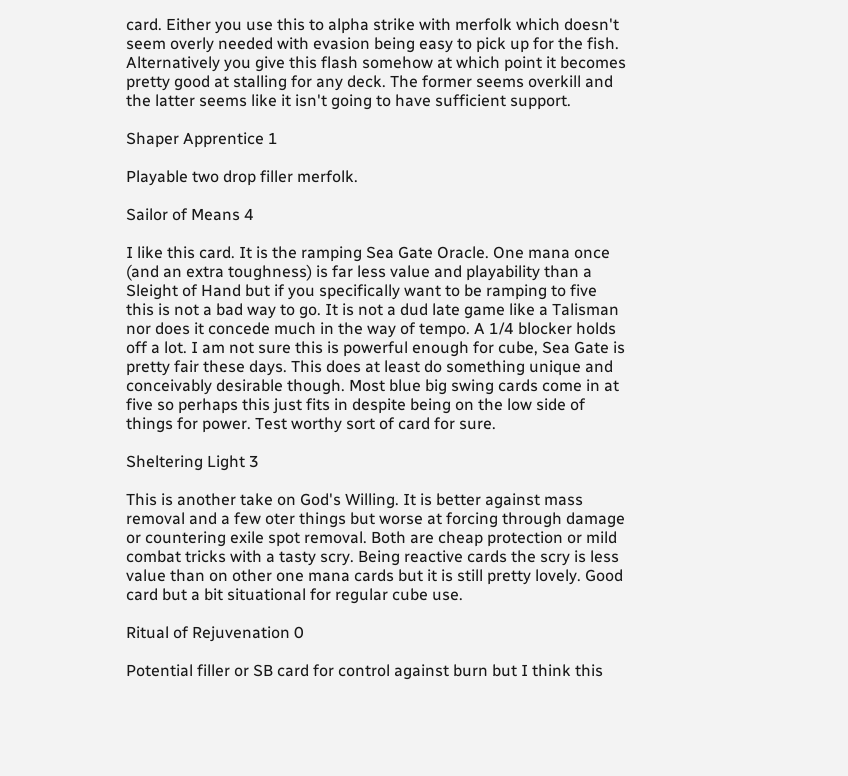card. Either you use this to alpha strike with merfolk which doesn't seem overly needed with evasion being easy to pick up for the fish. Alternatively you give this flash somehow at which point it becomes pretty good at stalling for any deck. The former seems overkill and the latter seems like it isn't going to have sufficient support.

Shaper Apprentice 1

Playable two drop filler merfolk.

Sailor of Means 4

I like this card. It is the ramping Sea Gate Oracle. One mana once (and an extra toughness) is far less value and playability than a Sleight of Hand but if you specifically want to be ramping to five this is not a bad way to go. It is not a dud late game like a Talisman nor does it concede much in the way of tempo. A 1/4 blocker holds off a lot. I am not sure this is powerful enough for cube, Sea Gate is pretty fair these days. This does at least do something unique and conceivably desirable though. Most blue big swing cards come in at five so perhaps this just fits in despite being on the low side of things for power. Test worthy sort of card for sure.

Sheltering Light 3

This is another take on God's Willing. It is better against mass removal and a few oter things but worse at forcing through damage or countering exile spot removal. Both are cheap protection or mild combat tricks with a tasty scry. Being reactive cards the scry is less value than on other one mana cards but it is still pretty lovely. Good card but a bit situational for regular cube use.

Ritual of Rejuvenation 0

Potential filler or SB card for control against burn but I think this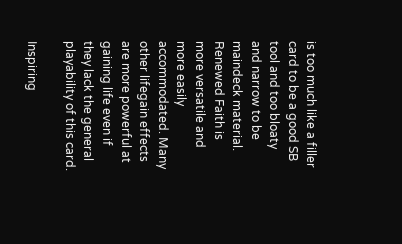is too much like a filler card to be a good SB tool and too bloaty and narrow to be maindeck material. Renewed Faith is more versatile and more easily accommodated. Many other lifegain effects are more powerful at gaining life even if they lack the general playability of this card.

Inspiring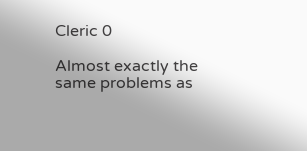Cleric 0

Almost exactly the same problems as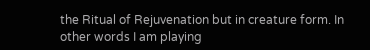the Ritual of Rejuvenation but in creature form. In other words I am playing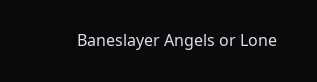Baneslayer Angels or Lone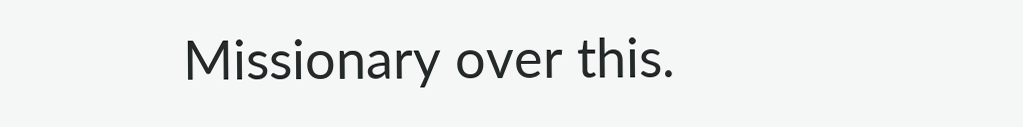Missionary over this.